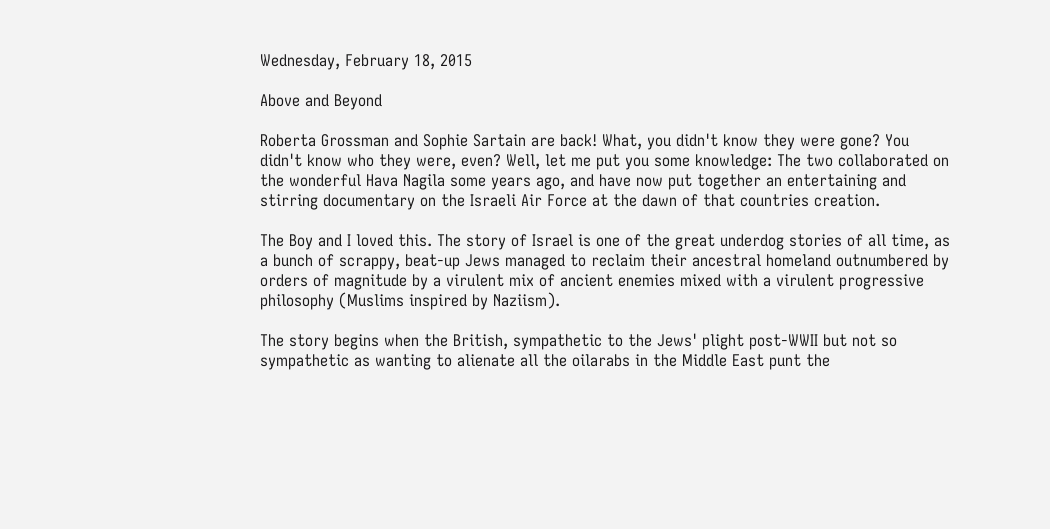Wednesday, February 18, 2015

Above and Beyond

Roberta Grossman and Sophie Sartain are back! What, you didn't know they were gone? You didn't know who they were, even? Well, let me put you some knowledge: The two collaborated on the wonderful Hava Nagila some years ago, and have now put together an entertaining and stirring documentary on the Israeli Air Force at the dawn of that countries creation.

The Boy and I loved this. The story of Israel is one of the great underdog stories of all time, as a bunch of scrappy, beat-up Jews managed to reclaim their ancestral homeland outnumbered by orders of magnitude by a virulent mix of ancient enemies mixed with a virulent progressive philosophy (Muslims inspired by Naziism).

The story begins when the British, sympathetic to the Jews' plight post-WWII but not so sympathetic as wanting to alienate all the oilarabs in the Middle East punt the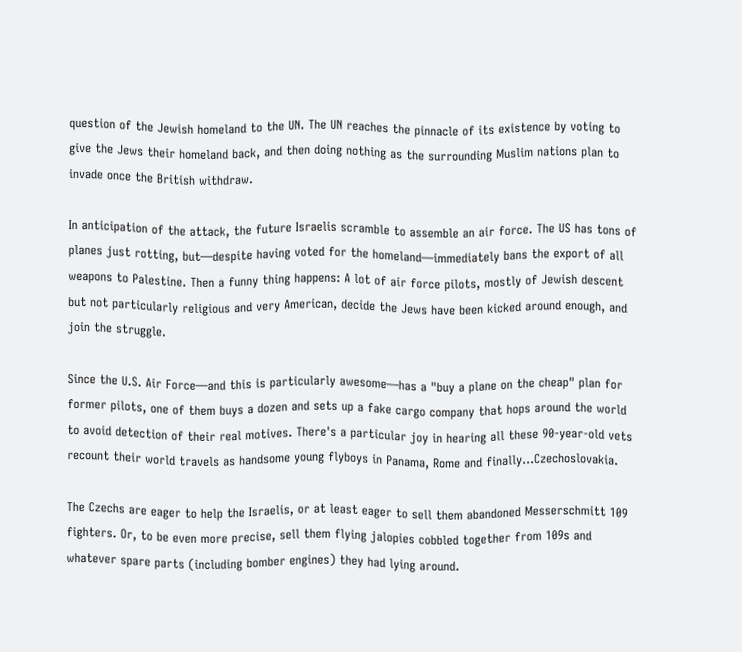question of the Jewish homeland to the UN. The UN reaches the pinnacle of its existence by voting to give the Jews their homeland back, and then doing nothing as the surrounding Muslim nations plan to invade once the British withdraw.

In anticipation of the attack, the future Israelis scramble to assemble an air force. The US has tons of planes just rotting, but—despite having voted for the homeland—immediately bans the export of all weapons to Palestine. Then a funny thing happens: A lot of air force pilots, mostly of Jewish descent but not particularly religious and very American, decide the Jews have been kicked around enough, and join the struggle.

Since the U.S. Air Force—and this is particularly awesome—has a "buy a plane on the cheap" plan for former pilots, one of them buys a dozen and sets up a fake cargo company that hops around the world to avoid detection of their real motives. There's a particular joy in hearing all these 90-year-old vets recount their world travels as handsome young flyboys in Panama, Rome and finally...Czechoslovakia.

The Czechs are eager to help the Israelis, or at least eager to sell them abandoned Messerschmitt 109 fighters. Or, to be even more precise, sell them flying jalopies cobbled together from 109s and whatever spare parts (including bomber engines) they had lying around.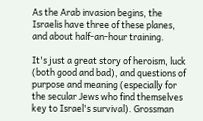As the Arab invasion begins, the Israelis have three of these planes, and about half-an-hour training.

It's just a great story of heroism, luck (both good and bad), and questions of purpose and meaning (especially for the secular Jews who find themselves key to Israel's survival). Grossman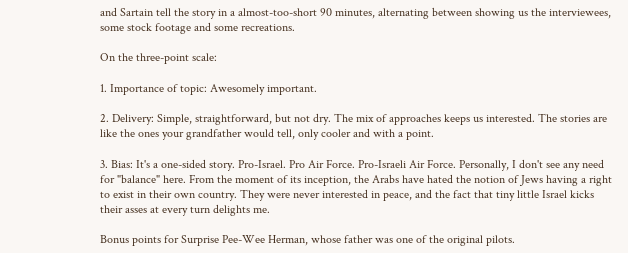and Sartain tell the story in a almost-too-short 90 minutes, alternating between showing us the interviewees, some stock footage and some recreations.

On the three-point scale:

1. Importance of topic: Awesomely important.

2. Delivery: Simple, straightforward, but not dry. The mix of approaches keeps us interested. The stories are like the ones your grandfather would tell, only cooler and with a point.

3. Bias: It's a one-sided story. Pro-Israel. Pro Air Force. Pro-Israeli Air Force. Personally, I don't see any need for "balance" here. From the moment of its inception, the Arabs have hated the notion of Jews having a right to exist in their own country. They were never interested in peace, and the fact that tiny little Israel kicks their asses at every turn delights me.

Bonus points for Surprise Pee-Wee Herman, whose father was one of the original pilots.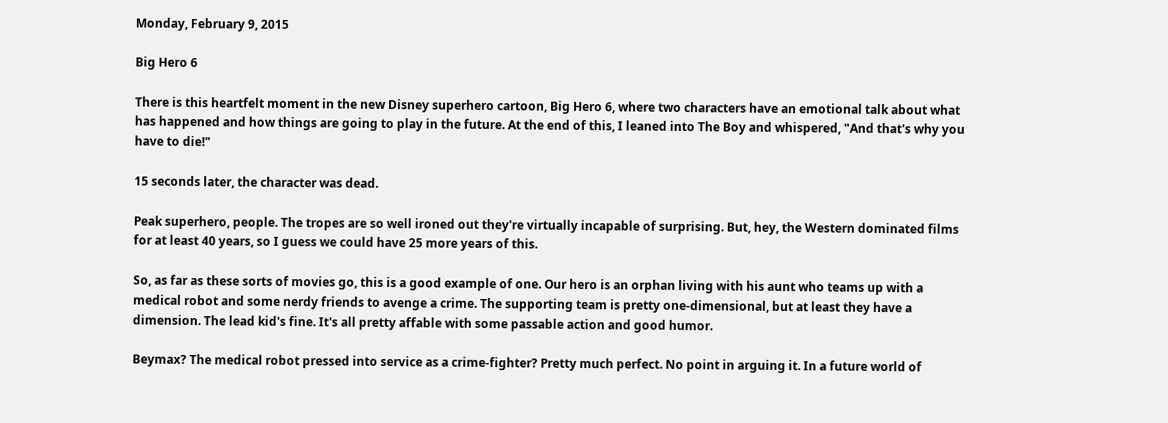Monday, February 9, 2015

Big Hero 6

There is this heartfelt moment in the new Disney superhero cartoon, Big Hero 6, where two characters have an emotional talk about what has happened and how things are going to play in the future. At the end of this, I leaned into The Boy and whispered, "And that's why you have to die!"

15 seconds later, the character was dead.

Peak superhero, people. The tropes are so well ironed out they're virtually incapable of surprising. But, hey, the Western dominated films for at least 40 years, so I guess we could have 25 more years of this.

So, as far as these sorts of movies go, this is a good example of one. Our hero is an orphan living with his aunt who teams up with a medical robot and some nerdy friends to avenge a crime. The supporting team is pretty one-dimensional, but at least they have a dimension. The lead kid's fine. It's all pretty affable with some passable action and good humor.

Beymax? The medical robot pressed into service as a crime-fighter? Pretty much perfect. No point in arguing it. In a future world of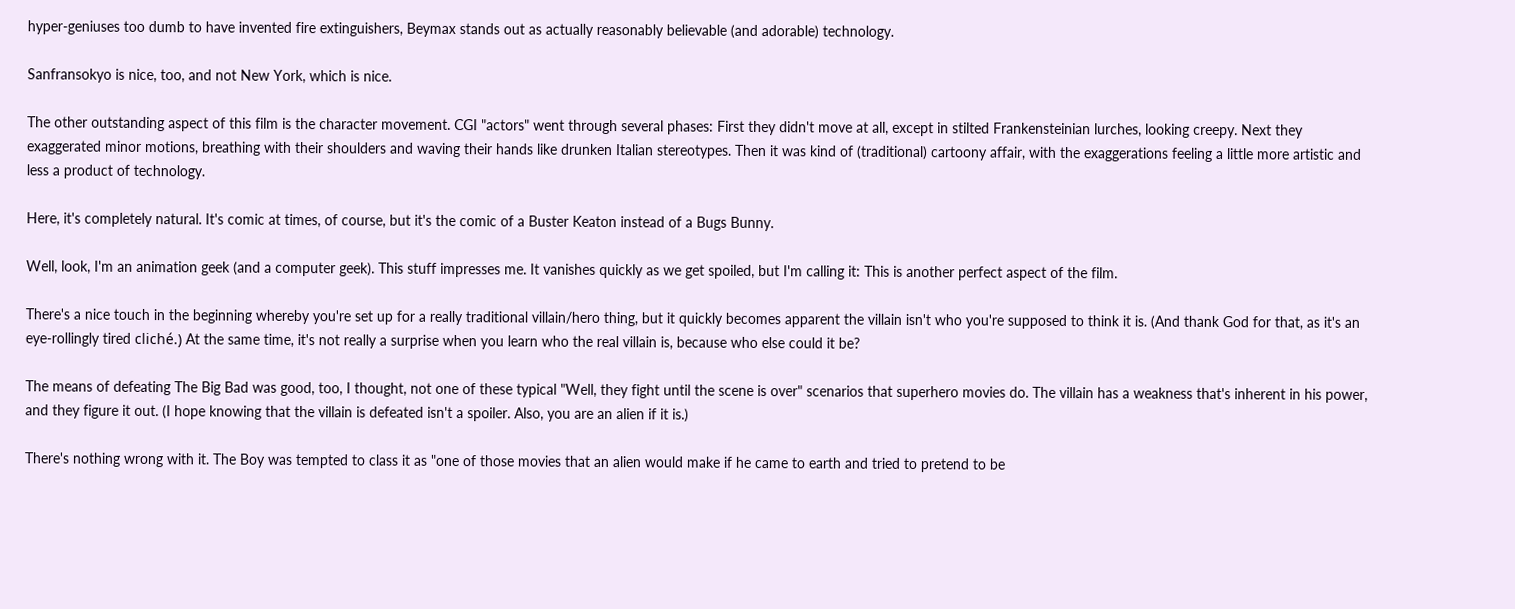hyper-geniuses too dumb to have invented fire extinguishers, Beymax stands out as actually reasonably believable (and adorable) technology.

Sanfransokyo is nice, too, and not New York, which is nice.

The other outstanding aspect of this film is the character movement. CGI "actors" went through several phases: First they didn't move at all, except in stilted Frankensteinian lurches, looking creepy. Next they exaggerated minor motions, breathing with their shoulders and waving their hands like drunken Italian stereotypes. Then it was kind of (traditional) cartoony affair, with the exaggerations feeling a little more artistic and less a product of technology.

Here, it's completely natural. It's comic at times, of course, but it's the comic of a Buster Keaton instead of a Bugs Bunny.

Well, look, I'm an animation geek (and a computer geek). This stuff impresses me. It vanishes quickly as we get spoiled, but I'm calling it: This is another perfect aspect of the film.

There's a nice touch in the beginning whereby you're set up for a really traditional villain/hero thing, but it quickly becomes apparent the villain isn't who you're supposed to think it is. (And thank God for that, as it's an eye-rollingly tired cliché.) At the same time, it's not really a surprise when you learn who the real villain is, because who else could it be?

The means of defeating The Big Bad was good, too, I thought, not one of these typical "Well, they fight until the scene is over" scenarios that superhero movies do. The villain has a weakness that's inherent in his power, and they figure it out. (I hope knowing that the villain is defeated isn't a spoiler. Also, you are an alien if it is.)

There's nothing wrong with it. The Boy was tempted to class it as "one of those movies that an alien would make if he came to earth and tried to pretend to be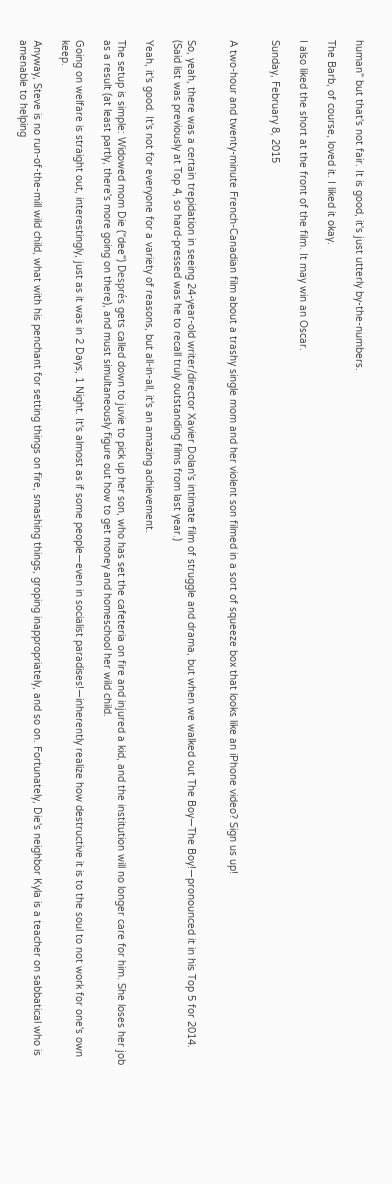human" but that's not fair. It is good, it's just utterly by-the-numbers.

The Barb, of course, loved it. I liked it okay.

I also liked the short at the front of the film. It may win an Oscar.

Sunday, February 8, 2015


A two-hour and twenty-minute French-Canadian film about a trashy single mom and her violent son filmed in a sort of squeeze box that looks like an iPhone video? Sign us up!


So, yeah, there was a certain trepidation in seeing 24-year-old writer/director Xavier Dolan's intimate film of struggle and drama, but when we walked out The Boy—The Boy!—pronounced it in his Top 5 for 2014. (Said list was previously at Top 4, so hard-pressed was he to recall truly outstanding films from last year.)

Yeah, it's good. It's not for everyone for a variety of reasons, but all-in-all, it's an amazing achievement.

The setup is simple: Widowed mom Die ("dee") Després gets called down to juvie to pick up her son, who has set the cafeteria on fire and injured a kid, and the institution will no longer care for him. She loses her job as a result (at least partly, there's more going on there), and must simultaneously figure out how to get money and homeschool her wild child.

Going on welfare is straight out, interestingly, just as it was in 2 Days, 1 Night. It's almost as if some people—even in socialist paradises!—inherently realize how destructive it is to the soul to not work for one's own keep.

Anyway, Steve is no run-of-the-mill wild child, what with his penchant for setting things on fire, smashing things, groping inappropriately, and so on. Fortunately, Die's neighbor Kyla is a teacher on sabbatical who is amenable to helping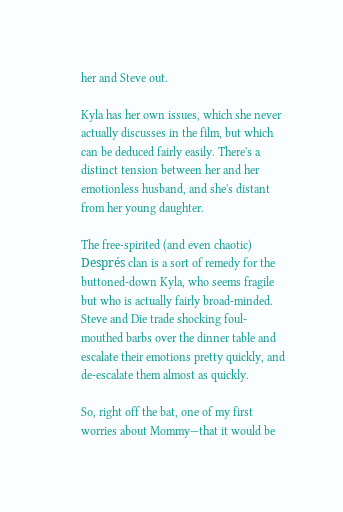her and Steve out.

Kyla has her own issues, which she never actually discusses in the film, but which can be deduced fairly easily. There's a distinct tension between her and her emotionless husband, and she's distant from her young daughter.

The free-spirited (and even chaotic) Després clan is a sort of remedy for the buttoned-down Kyla, who seems fragile but who is actually fairly broad-minded. Steve and Die trade shocking foul-mouthed barbs over the dinner table and escalate their emotions pretty quickly, and de-escalate them almost as quickly.

So, right off the bat, one of my first worries about Mommy—that it would be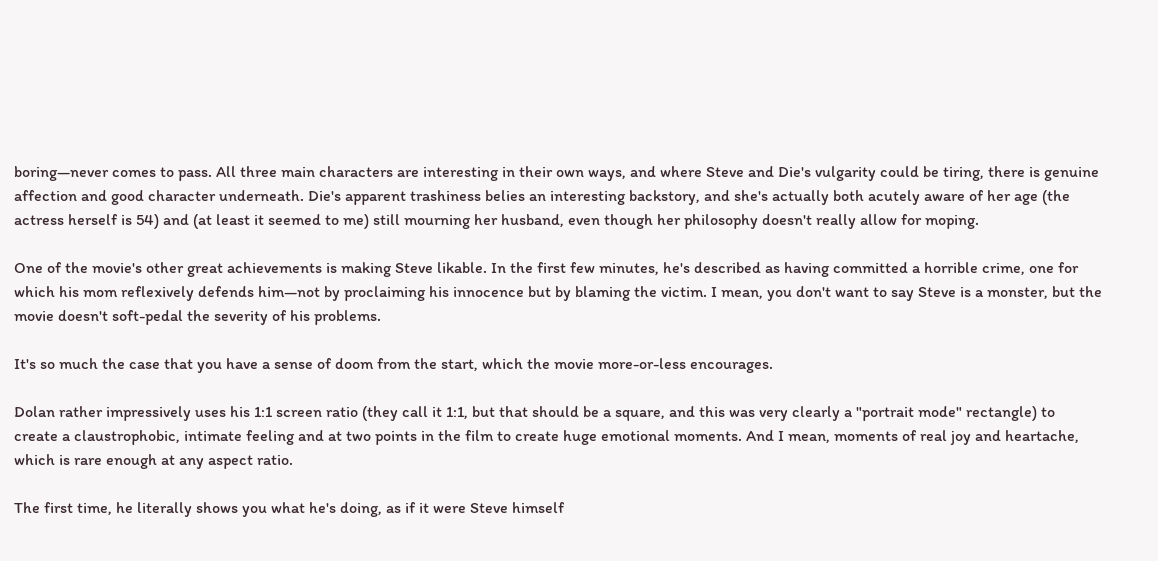boring—never comes to pass. All three main characters are interesting in their own ways, and where Steve and Die's vulgarity could be tiring, there is genuine affection and good character underneath. Die's apparent trashiness belies an interesting backstory, and she's actually both acutely aware of her age (the actress herself is 54) and (at least it seemed to me) still mourning her husband, even though her philosophy doesn't really allow for moping.

One of the movie's other great achievements is making Steve likable. In the first few minutes, he's described as having committed a horrible crime, one for which his mom reflexively defends him—not by proclaiming his innocence but by blaming the victim. I mean, you don't want to say Steve is a monster, but the movie doesn't soft-pedal the severity of his problems.

It's so much the case that you have a sense of doom from the start, which the movie more-or-less encourages.

Dolan rather impressively uses his 1:1 screen ratio (they call it 1:1, but that should be a square, and this was very clearly a "portrait mode" rectangle) to create a claustrophobic, intimate feeling and at two points in the film to create huge emotional moments. And I mean, moments of real joy and heartache, which is rare enough at any aspect ratio.

The first time, he literally shows you what he's doing, as if it were Steve himself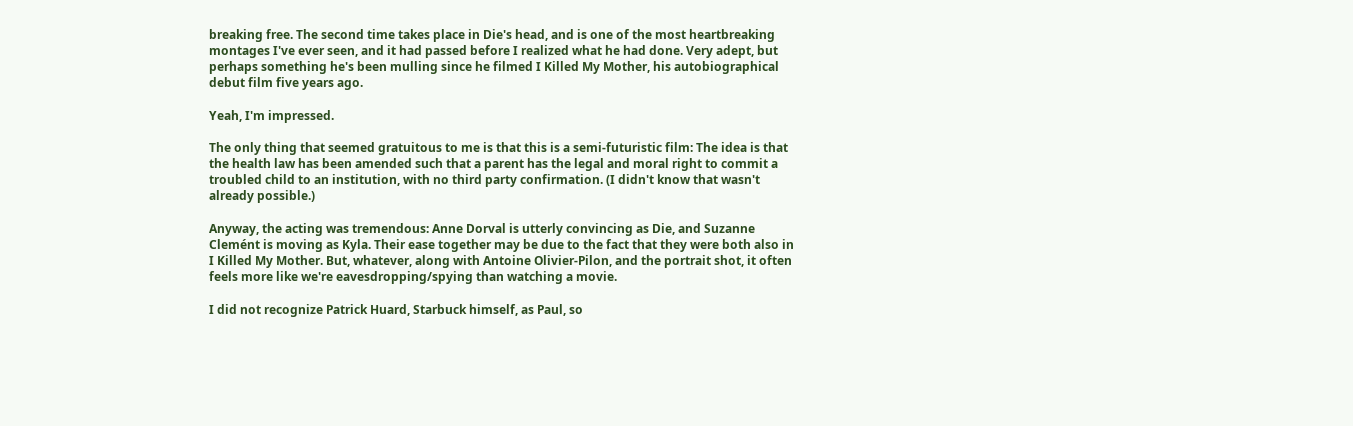breaking free. The second time takes place in Die's head, and is one of the most heartbreaking montages I've ever seen, and it had passed before I realized what he had done. Very adept, but perhaps something he's been mulling since he filmed I Killed My Mother, his autobiographical debut film five years ago.

Yeah, I'm impressed.

The only thing that seemed gratuitous to me is that this is a semi-futuristic film: The idea is that the health law has been amended such that a parent has the legal and moral right to commit a troubled child to an institution, with no third party confirmation. (I didn't know that wasn't already possible.)

Anyway, the acting was tremendous: Anne Dorval is utterly convincing as Die, and Suzanne Clemént is moving as Kyla. Their ease together may be due to the fact that they were both also in I Killed My Mother. But, whatever, along with Antoine Olivier-Pilon, and the portrait shot, it often feels more like we're eavesdropping/spying than watching a movie.

I did not recognize Patrick Huard, Starbuck himself, as Paul, so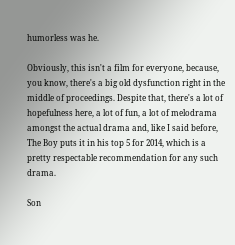humorless was he.

Obviously, this isn't a film for everyone, because, you know, there's a big old dysfunction right in the middle of proceedings. Despite that, there's a lot of hopefulness here, a lot of fun, a lot of melodrama amongst the actual drama and, like I said before, The Boy puts it in his top 5 for 2014, which is a pretty respectable recommendation for any such drama.

Son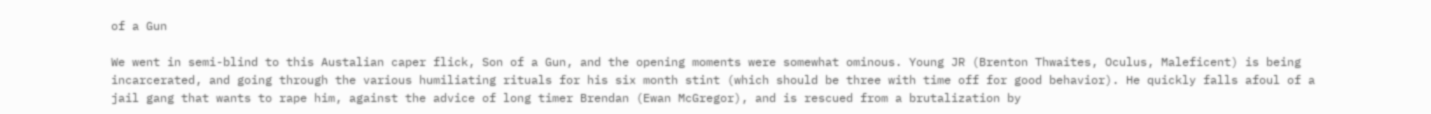of a Gun

We went in semi-blind to this Austalian caper flick, Son of a Gun, and the opening moments were somewhat ominous. Young JR (Brenton Thwaites, Oculus, Maleficent) is being incarcerated, and going through the various humiliating rituals for his six month stint (which should be three with time off for good behavior). He quickly falls afoul of a jail gang that wants to rape him, against the advice of long timer Brendan (Ewan McGregor), and is rescued from a brutalization by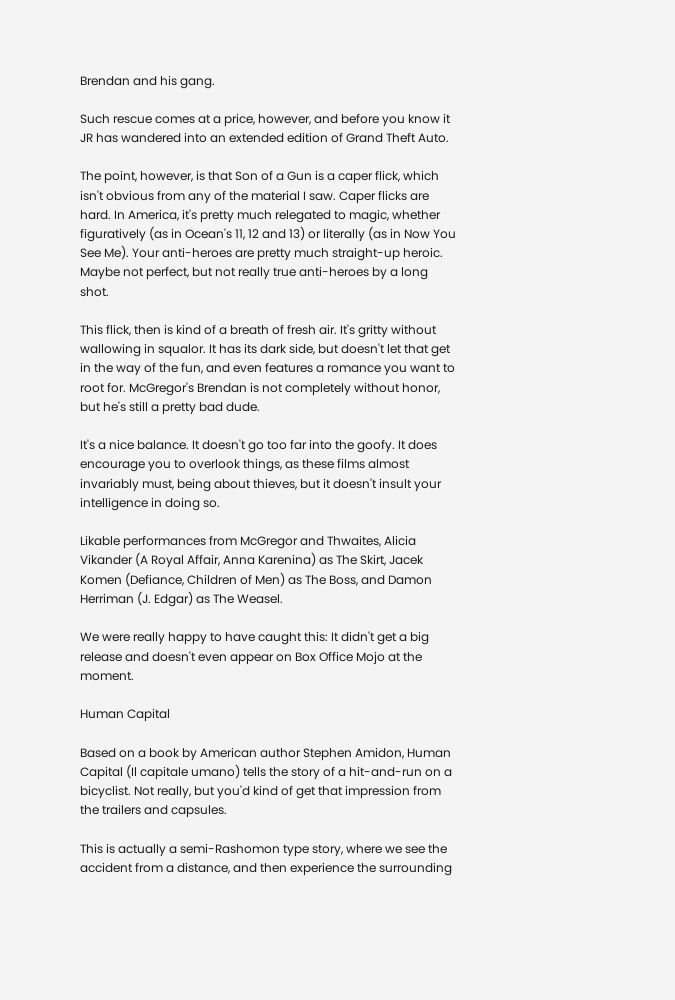Brendan and his gang.

Such rescue comes at a price, however, and before you know it JR has wandered into an extended edition of Grand Theft Auto.

The point, however, is that Son of a Gun is a caper flick, which isn't obvious from any of the material I saw. Caper flicks are hard. In America, it's pretty much relegated to magic, whether figuratively (as in Ocean's 11, 12 and 13) or literally (as in Now You See Me). Your anti-heroes are pretty much straight-up heroic. Maybe not perfect, but not really true anti-heroes by a long shot.

This flick, then is kind of a breath of fresh air. It's gritty without wallowing in squalor. It has its dark side, but doesn't let that get in the way of the fun, and even features a romance you want to root for. McGregor's Brendan is not completely without honor, but he's still a pretty bad dude.

It's a nice balance. It doesn't go too far into the goofy. It does encourage you to overlook things, as these films almost invariably must, being about thieves, but it doesn't insult your intelligence in doing so.

Likable performances from McGregor and Thwaites, Alicia Vikander (A Royal Affair, Anna Karenina) as The Skirt, Jacek Komen (Defiance, Children of Men) as The Boss, and Damon Herriman (J. Edgar) as The Weasel.

We were really happy to have caught this: It didn't get a big release and doesn't even appear on Box Office Mojo at the moment.

Human Capital

Based on a book by American author Stephen Amidon, Human Capital (Il capitale umano) tells the story of a hit-and-run on a bicyclist. Not really, but you'd kind of get that impression from the trailers and capsules.

This is actually a semi-Rashomon type story, where we see the accident from a distance, and then experience the surrounding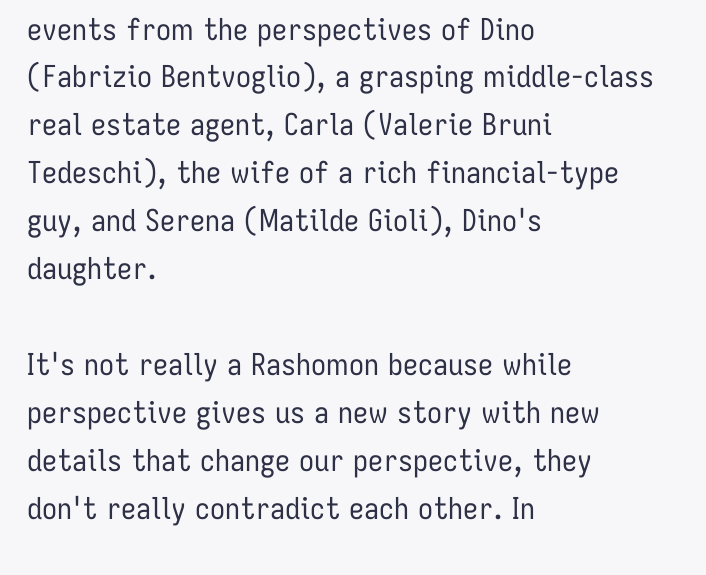events from the perspectives of Dino (Fabrizio Bentvoglio), a grasping middle-class real estate agent, Carla (Valerie Bruni Tedeschi), the wife of a rich financial-type guy, and Serena (Matilde Gioli), Dino's daughter.

It's not really a Rashomon because while perspective gives us a new story with new details that change our perspective, they don't really contradict each other. In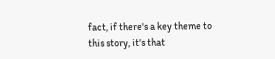fact, if there's a key theme to this story, it's that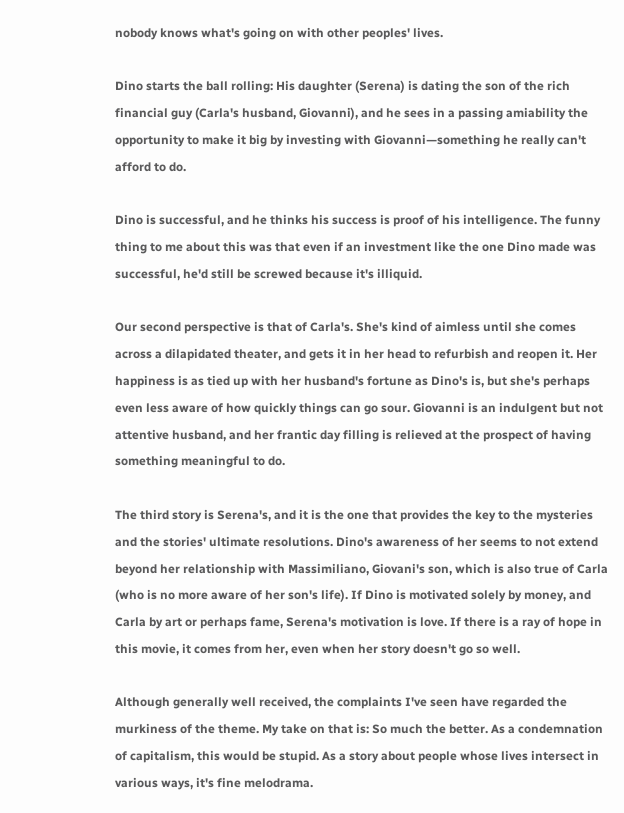nobody knows what's going on with other peoples' lives.

Dino starts the ball rolling: His daughter (Serena) is dating the son of the rich financial guy (Carla's husband, Giovanni), and he sees in a passing amiability the opportunity to make it big by investing with Giovanni—something he really can't afford to do.

Dino is successful, and he thinks his success is proof of his intelligence. The funny thing to me about this was that even if an investment like the one Dino made was successful, he'd still be screwed because it's illiquid.

Our second perspective is that of Carla's. She's kind of aimless until she comes across a dilapidated theater, and gets it in her head to refurbish and reopen it. Her happiness is as tied up with her husband's fortune as Dino's is, but she's perhaps even less aware of how quickly things can go sour. Giovanni is an indulgent but not attentive husband, and her frantic day filling is relieved at the prospect of having something meaningful to do.

The third story is Serena's, and it is the one that provides the key to the mysteries and the stories' ultimate resolutions. Dino's awareness of her seems to not extend beyond her relationship with Massimiliano, Giovani's son, which is also true of Carla (who is no more aware of her son's life). If Dino is motivated solely by money, and Carla by art or perhaps fame, Serena's motivation is love. If there is a ray of hope in this movie, it comes from her, even when her story doesn't go so well.

Although generally well received, the complaints I've seen have regarded the murkiness of the theme. My take on that is: So much the better. As a condemnation of capitalism, this would be stupid. As a story about people whose lives intersect in various ways, it's fine melodrama.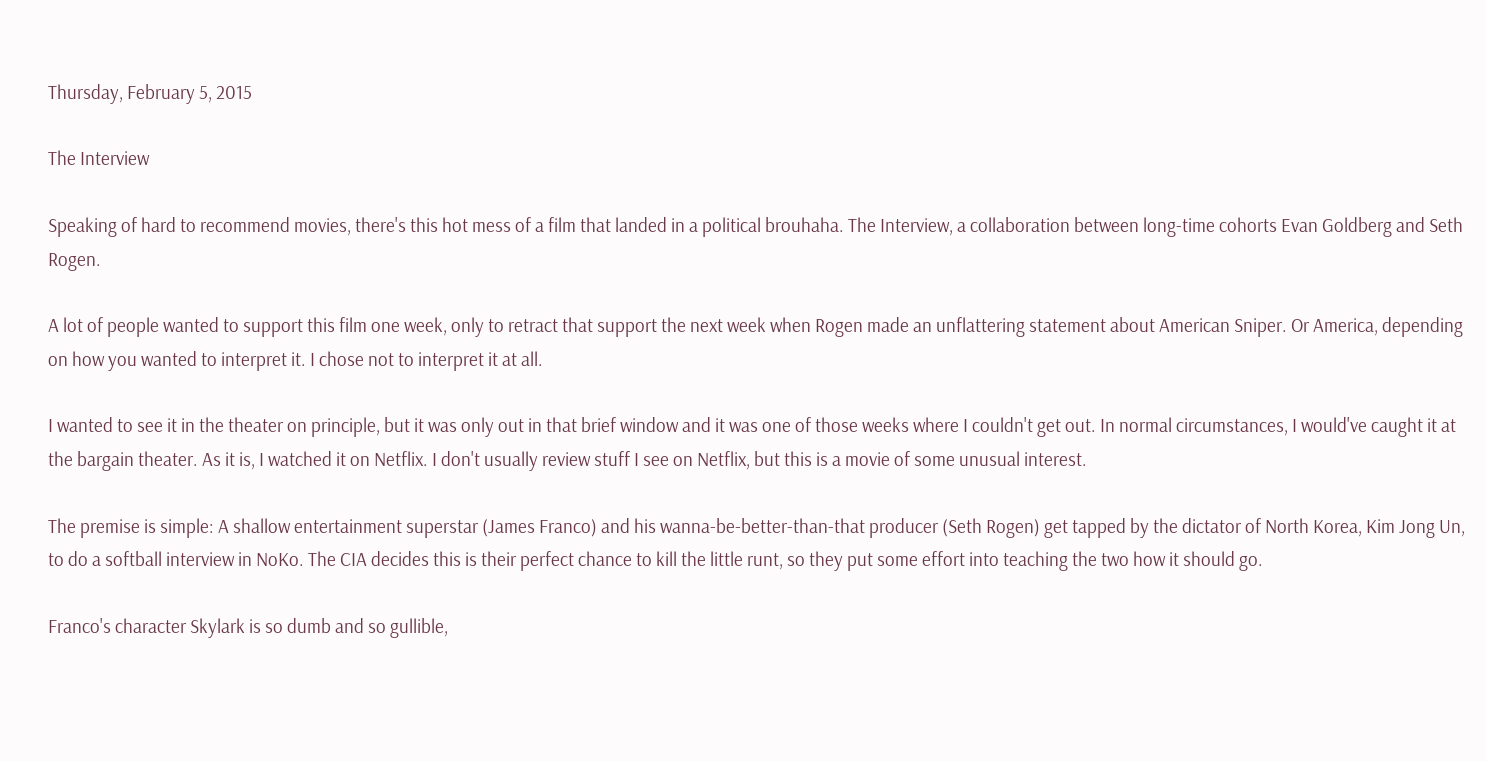Thursday, February 5, 2015

The Interview

Speaking of hard to recommend movies, there's this hot mess of a film that landed in a political brouhaha. The Interview, a collaboration between long-time cohorts Evan Goldberg and Seth Rogen.

A lot of people wanted to support this film one week, only to retract that support the next week when Rogen made an unflattering statement about American Sniper. Or America, depending on how you wanted to interpret it. I chose not to interpret it at all.

I wanted to see it in the theater on principle, but it was only out in that brief window and it was one of those weeks where I couldn't get out. In normal circumstances, I would've caught it at the bargain theater. As it is, I watched it on Netflix. I don't usually review stuff I see on Netflix, but this is a movie of some unusual interest.

The premise is simple: A shallow entertainment superstar (James Franco) and his wanna-be-better-than-that producer (Seth Rogen) get tapped by the dictator of North Korea, Kim Jong Un, to do a softball interview in NoKo. The CIA decides this is their perfect chance to kill the little runt, so they put some effort into teaching the two how it should go.

Franco's character Skylark is so dumb and so gullible,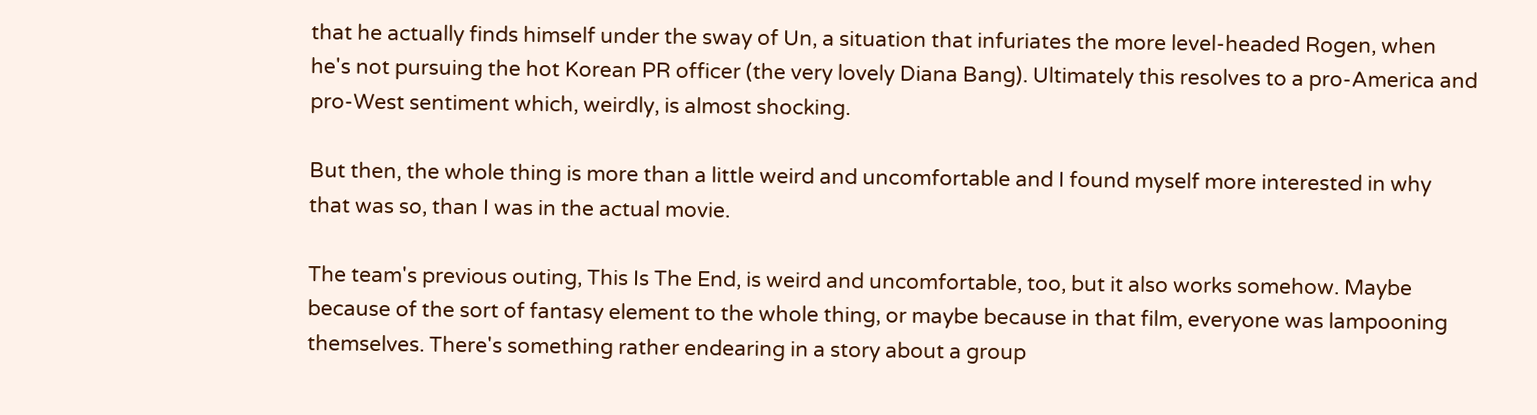that he actually finds himself under the sway of Un, a situation that infuriates the more level-headed Rogen, when he's not pursuing the hot Korean PR officer (the very lovely Diana Bang). Ultimately this resolves to a pro-America and pro-West sentiment which, weirdly, is almost shocking.

But then, the whole thing is more than a little weird and uncomfortable and I found myself more interested in why that was so, than I was in the actual movie.

The team's previous outing, This Is The End, is weird and uncomfortable, too, but it also works somehow. Maybe because of the sort of fantasy element to the whole thing, or maybe because in that film, everyone was lampooning themselves. There's something rather endearing in a story about a group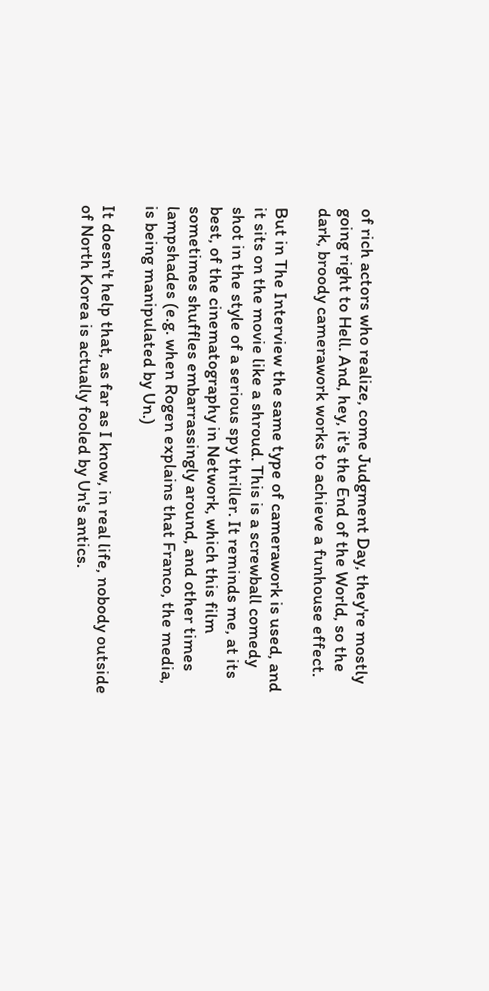of rich actors who realize, come Judgment Day, they're mostly going right to Hell. And, hey, it's the End of the World, so the dark, broody camerawork works to achieve a funhouse effect.

But in The Interview the same type of camerawork is used, and it sits on the movie like a shroud. This is a screwball comedy shot in the style of a serious spy thriller. It reminds me, at its best, of the cinematography in Network, which this film sometimes shuffles embarrassingly around, and other times lampshades (e.g. when Rogen explains that Franco, the media, is being manipulated by Un.)

It doesn't help that, as far as I know, in real life, nobody outside of North Korea is actually fooled by Un's antics.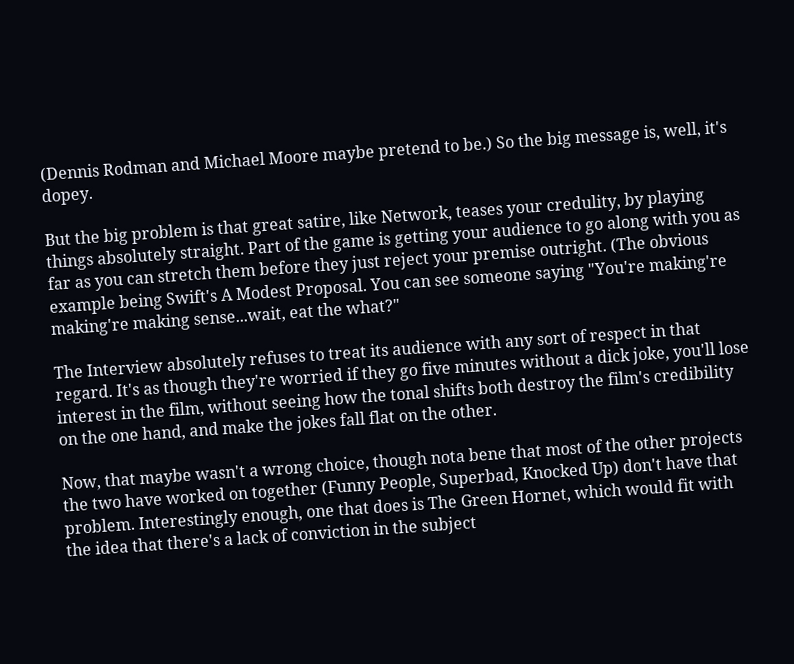(Dennis Rodman and Michael Moore maybe pretend to be.) So the big message is, well, it's dopey.

But the big problem is that great satire, like Network, teases your credulity, by playing things absolutely straight. Part of the game is getting your audience to go along with you as far as you can stretch them before they just reject your premise outright. (The obvious example being Swift's A Modest Proposal. You can see someone saying "You're making're making're making sense...wait, eat the what?"

The Interview absolutely refuses to treat its audience with any sort of respect in that regard. It's as though they're worried if they go five minutes without a dick joke, you'll lose interest in the film, without seeing how the tonal shifts both destroy the film's credibility on the one hand, and make the jokes fall flat on the other.

Now, that maybe wasn't a wrong choice, though nota bene that most of the other projects the two have worked on together (Funny People, Superbad, Knocked Up) don't have that problem. Interestingly enough, one that does is The Green Hornet, which would fit with the idea that there's a lack of conviction in the subject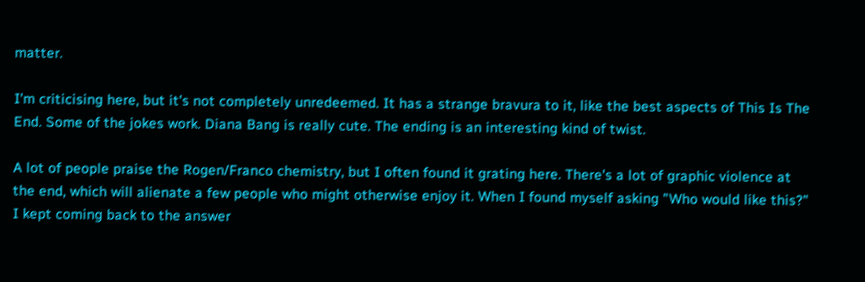matter.

I'm criticising here, but it's not completely unredeemed. It has a strange bravura to it, like the best aspects of This Is The End. Some of the jokes work. Diana Bang is really cute. The ending is an interesting kind of twist.

A lot of people praise the Rogen/Franco chemistry, but I often found it grating here. There's a lot of graphic violence at the end, which will alienate a few people who might otherwise enjoy it. When I found myself asking "Who would like this?" I kept coming back to the answer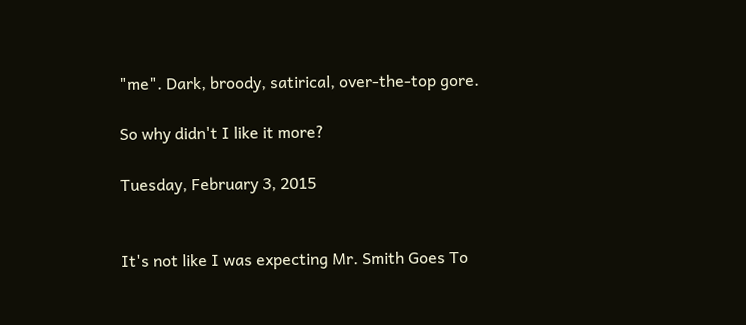"me". Dark, broody, satirical, over-the-top gore.

So why didn't I like it more?

Tuesday, February 3, 2015


It's not like I was expecting Mr. Smith Goes To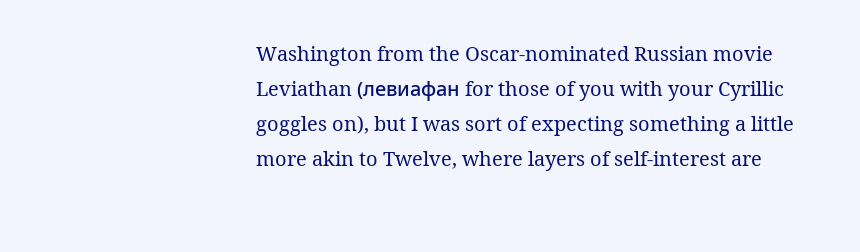Washington from the Oscar-nominated Russian movie Leviathan (левиафан for those of you with your Cyrillic goggles on), but I was sort of expecting something a little more akin to Twelve, where layers of self-interest are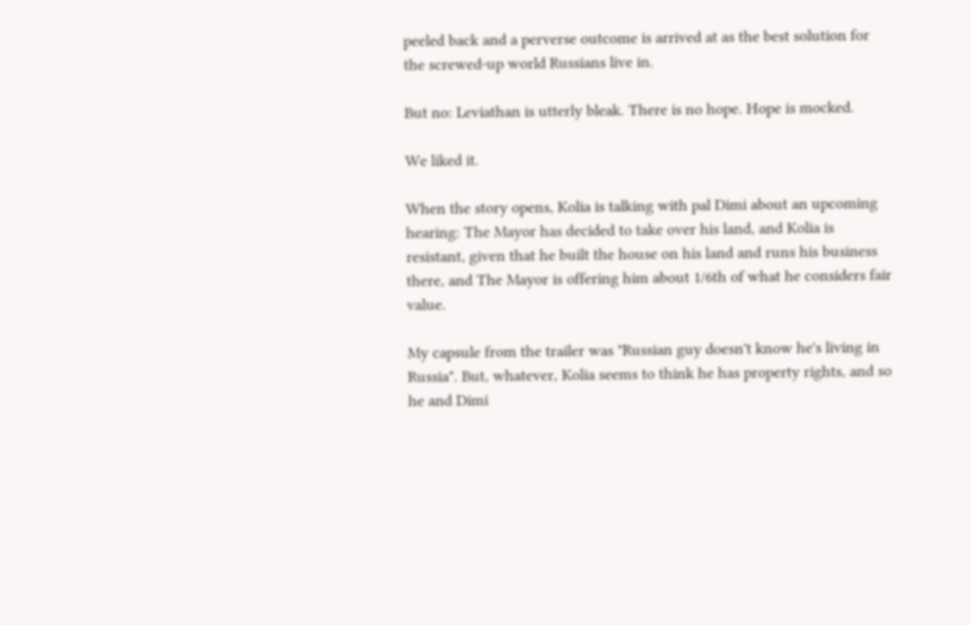peeled back and a perverse outcome is arrived at as the best solution for the screwed-up world Russians live in.

But no: Leviathan is utterly bleak. There is no hope. Hope is mocked.

We liked it.

When the story opens, Kolia is talking with pal Dimi about an upcoming hearing: The Mayor has decided to take over his land, and Kolia is resistant, given that he built the house on his land and runs his business there, and The Mayor is offering him about 1/6th of what he considers fair value.

My capsule from the trailer was "Russian guy doesn't know he's living in Russia". But, whatever, Kolia seems to think he has property rights, and so he and Dimi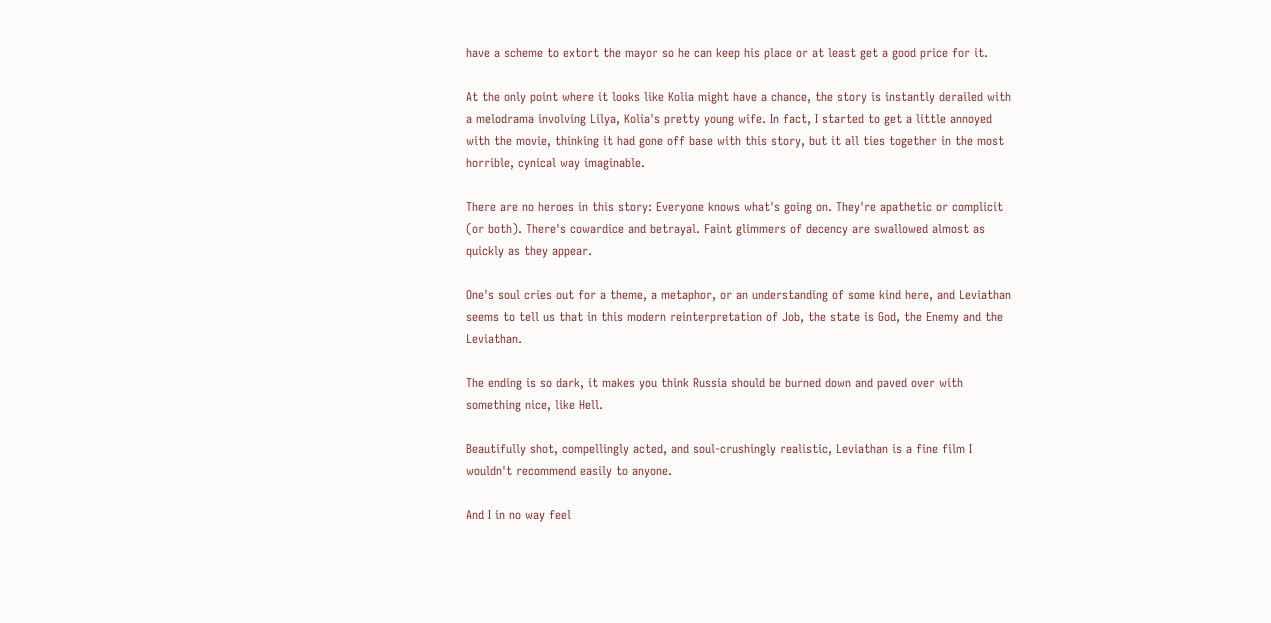have a scheme to extort the mayor so he can keep his place or at least get a good price for it.

At the only point where it looks like Kolia might have a chance, the story is instantly derailed with a melodrama involving Lilya, Kolia's pretty young wife. In fact, I started to get a little annoyed with the movie, thinking it had gone off base with this story, but it all ties together in the most horrible, cynical way imaginable.

There are no heroes in this story: Everyone knows what's going on. They're apathetic or complicit (or both). There's cowardice and betrayal. Faint glimmers of decency are swallowed almost as quickly as they appear.

One's soul cries out for a theme, a metaphor, or an understanding of some kind here, and Leviathan seems to tell us that in this modern reinterpretation of Job, the state is God, the Enemy and the Leviathan.

The ending is so dark, it makes you think Russia should be burned down and paved over with something nice, like Hell.

Beautifully shot, compellingly acted, and soul-crushingly realistic, Leviathan is a fine film I wouldn't recommend easily to anyone.

And I in no way feel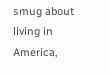smug about living in America,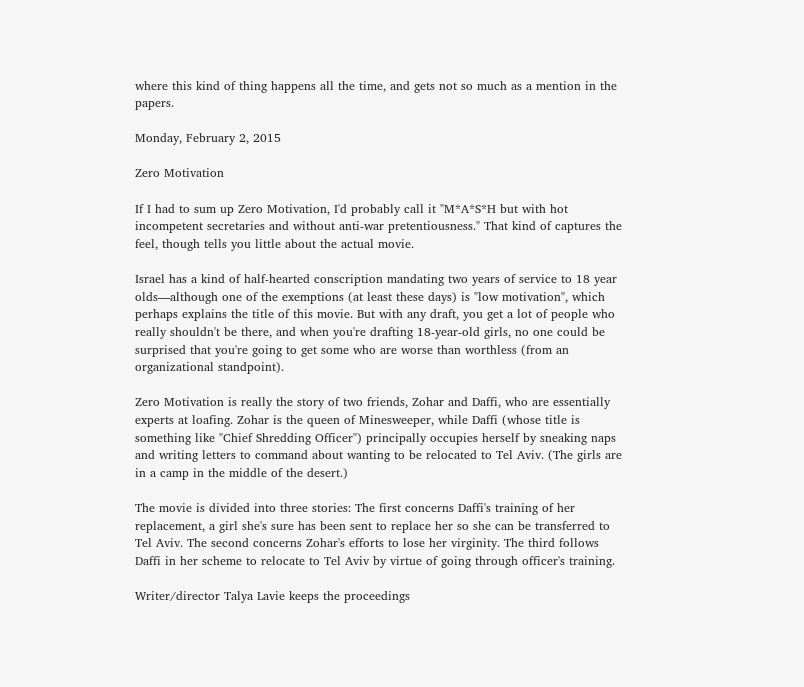where this kind of thing happens all the time, and gets not so much as a mention in the papers.

Monday, February 2, 2015

Zero Motivation

If I had to sum up Zero Motivation, I'd probably call it "M*A*S*H but with hot incompetent secretaries and without anti-war pretentiousness." That kind of captures the feel, though tells you little about the actual movie.

Israel has a kind of half-hearted conscription mandating two years of service to 18 year olds—although one of the exemptions (at least these days) is "low motivation", which perhaps explains the title of this movie. But with any draft, you get a lot of people who really shouldn't be there, and when you're drafting 18-year-old girls, no one could be surprised that you're going to get some who are worse than worthless (from an organizational standpoint).

Zero Motivation is really the story of two friends, Zohar and Daffi, who are essentially experts at loafing. Zohar is the queen of Minesweeper, while Daffi (whose title is something like "Chief Shredding Officer") principally occupies herself by sneaking naps and writing letters to command about wanting to be relocated to Tel Aviv. (The girls are in a camp in the middle of the desert.)

The movie is divided into three stories: The first concerns Daffi's training of her replacement, a girl she's sure has been sent to replace her so she can be transferred to Tel Aviv. The second concerns Zohar's efforts to lose her virginity. The third follows Daffi in her scheme to relocate to Tel Aviv by virtue of going through officer's training.

Writer/director Talya Lavie keeps the proceedings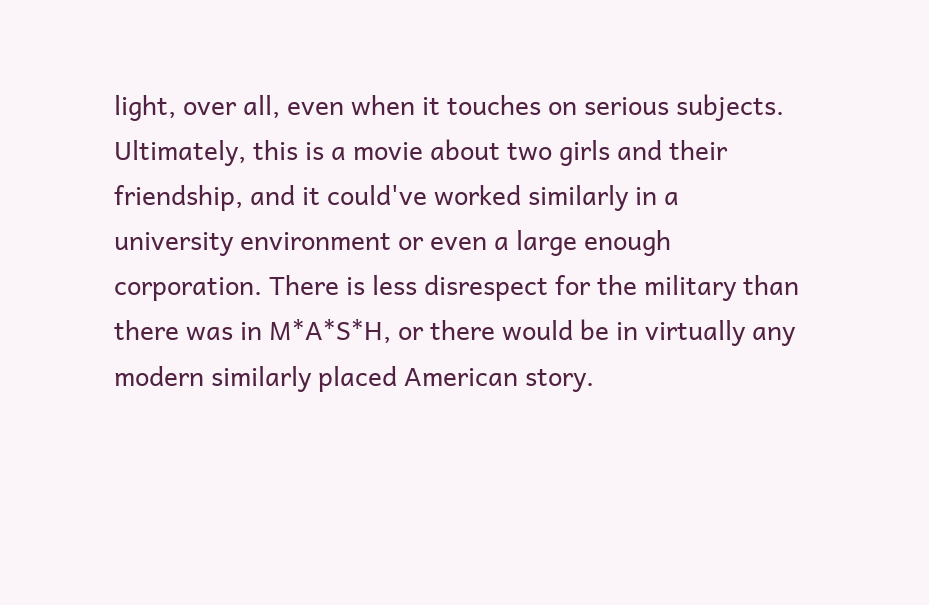light, over all, even when it touches on serious subjects. Ultimately, this is a movie about two girls and their friendship, and it could've worked similarly in a university environment or even a large enough corporation. There is less disrespect for the military than there was in M*A*S*H, or there would be in virtually any modern similarly placed American story.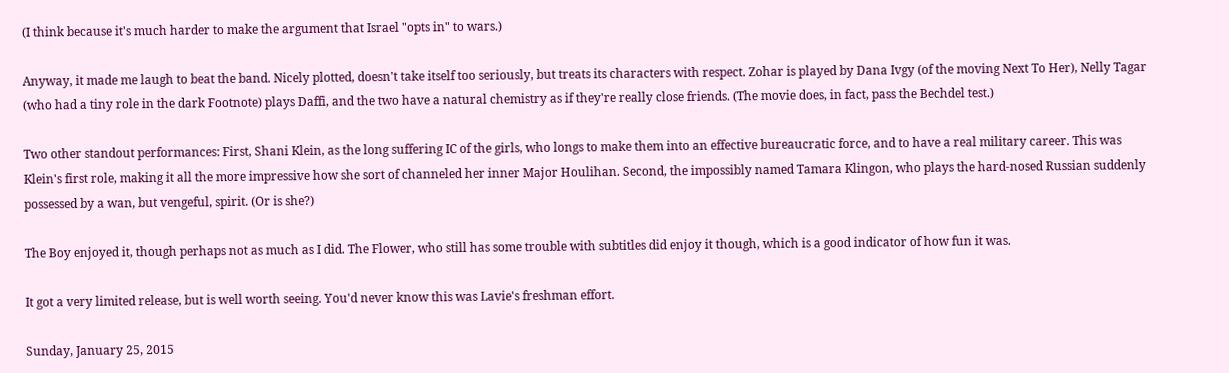(I think because it's much harder to make the argument that Israel "opts in" to wars.)

Anyway, it made me laugh to beat the band. Nicely plotted, doesn't take itself too seriously, but treats its characters with respect. Zohar is played by Dana Ivgy (of the moving Next To Her), Nelly Tagar (who had a tiny role in the dark Footnote) plays Daffi, and the two have a natural chemistry as if they're really close friends. (The movie does, in fact, pass the Bechdel test.)

Two other standout performances: First, Shani Klein, as the long suffering IC of the girls, who longs to make them into an effective bureaucratic force, and to have a real military career. This was Klein's first role, making it all the more impressive how she sort of channeled her inner Major Houlihan. Second, the impossibly named Tamara Klingon, who plays the hard-nosed Russian suddenly possessed by a wan, but vengeful, spirit. (Or is she?)

The Boy enjoyed it, though perhaps not as much as I did. The Flower, who still has some trouble with subtitles did enjoy it though, which is a good indicator of how fun it was.

It got a very limited release, but is well worth seeing. You'd never know this was Lavie's freshman effort.

Sunday, January 25, 2015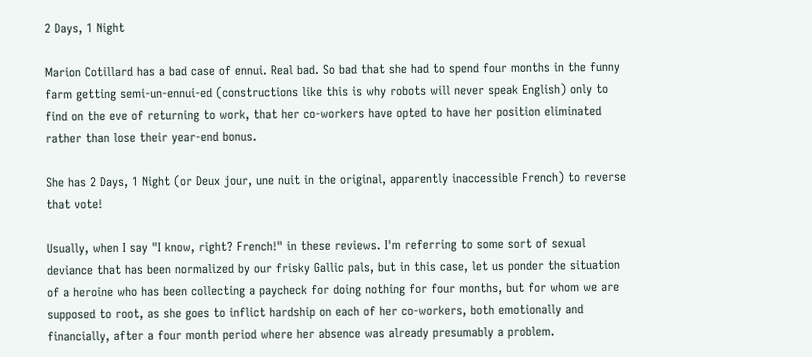2 Days, 1 Night

Marion Cotillard has a bad case of ennui. Real bad. So bad that she had to spend four months in the funny farm getting semi-un-ennui-ed (constructions like this is why robots will never speak English) only to find on the eve of returning to work, that her co-workers have opted to have her position eliminated rather than lose their year-end bonus.

She has 2 Days, 1 Night (or Deux jour, une nuit in the original, apparently inaccessible French) to reverse that vote!

Usually, when I say "I know, right? French!" in these reviews. I'm referring to some sort of sexual deviance that has been normalized by our frisky Gallic pals, but in this case, let us ponder the situation of a heroine who has been collecting a paycheck for doing nothing for four months, but for whom we are supposed to root, as she goes to inflict hardship on each of her co-workers, both emotionally and financially, after a four month period where her absence was already presumably a problem.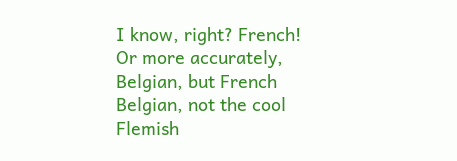I know, right? French! Or more accurately, Belgian, but French Belgian, not the cool Flemish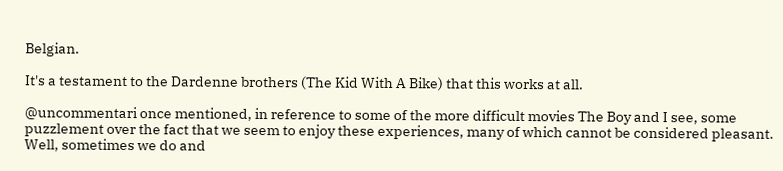Belgian.

It's a testament to the Dardenne brothers (The Kid With A Bike) that this works at all.

@uncommentari once mentioned, in reference to some of the more difficult movies The Boy and I see, some puzzlement over the fact that we seem to enjoy these experiences, many of which cannot be considered pleasant. Well, sometimes we do and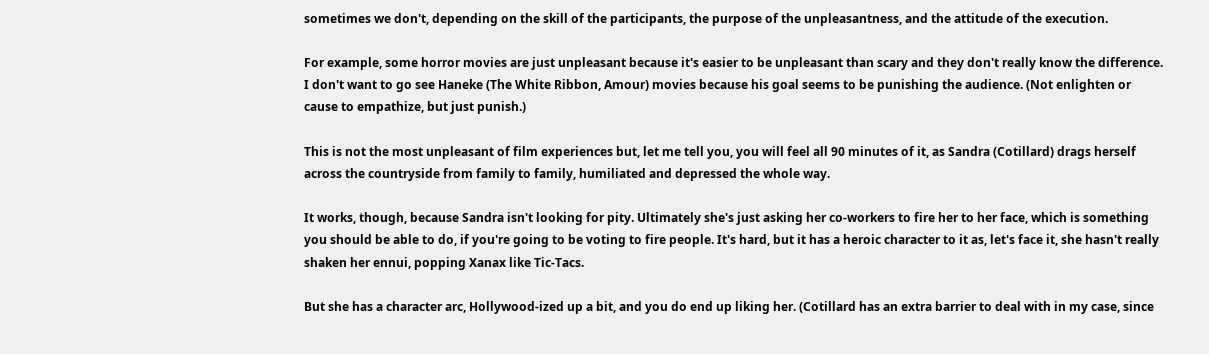sometimes we don't, depending on the skill of the participants, the purpose of the unpleasantness, and the attitude of the execution.

For example, some horror movies are just unpleasant because it's easier to be unpleasant than scary and they don't really know the difference. I don't want to go see Haneke (The White Ribbon, Amour) movies because his goal seems to be punishing the audience. (Not enlighten or cause to empathize, but just punish.)

This is not the most unpleasant of film experiences but, let me tell you, you will feel all 90 minutes of it, as Sandra (Cotillard) drags herself across the countryside from family to family, humiliated and depressed the whole way.

It works, though, because Sandra isn't looking for pity. Ultimately she's just asking her co-workers to fire her to her face, which is something you should be able to do, if you're going to be voting to fire people. It's hard, but it has a heroic character to it as, let's face it, she hasn't really shaken her ennui, popping Xanax like Tic-Tacs.

But she has a character arc, Hollywood-ized up a bit, and you do end up liking her. (Cotillard has an extra barrier to deal with in my case, since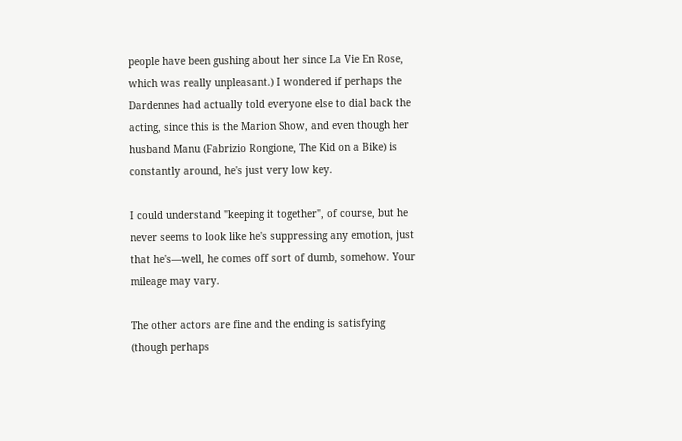people have been gushing about her since La Vie En Rose, which was really unpleasant.) I wondered if perhaps the Dardennes had actually told everyone else to dial back the acting, since this is the Marion Show, and even though her husband Manu (Fabrizio Rongione, The Kid on a Bike) is constantly around, he's just very low key.

I could understand "keeping it together", of course, but he never seems to look like he's suppressing any emotion, just that he's—well, he comes off sort of dumb, somehow. Your mileage may vary.

The other actors are fine and the ending is satisfying (though perhaps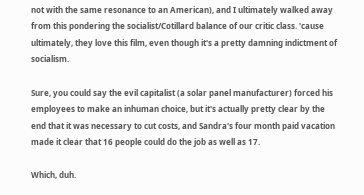not with the same resonance to an American), and I ultimately walked away from this pondering the socialist/Cotillard balance of our critic class. 'cause ultimately, they love this film, even though it's a pretty damning indictment of socialism.

Sure, you could say the evil capitalist (a solar panel manufacturer) forced his employees to make an inhuman choice, but it's actually pretty clear by the end that it was necessary to cut costs, and Sandra's four month paid vacation made it clear that 16 people could do the job as well as 17.

Which, duh.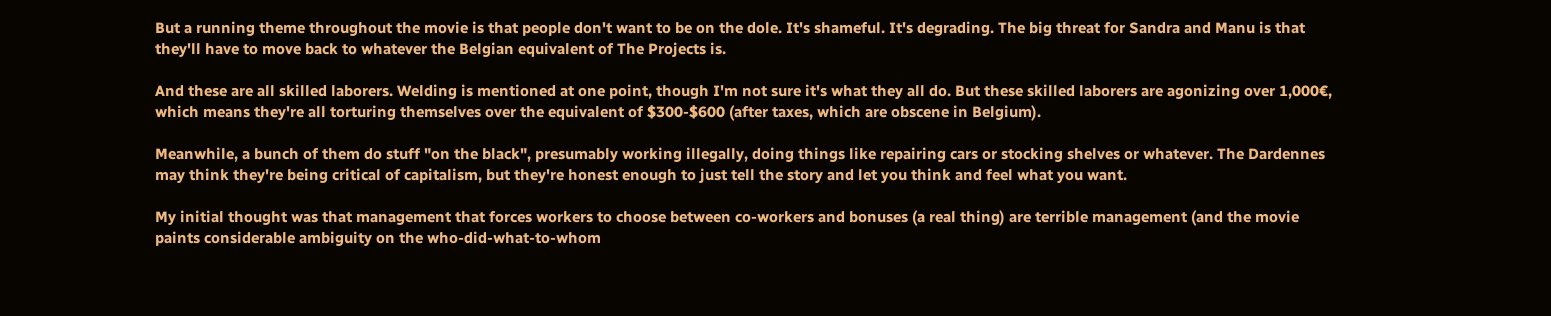But a running theme throughout the movie is that people don't want to be on the dole. It's shameful. It's degrading. The big threat for Sandra and Manu is that they'll have to move back to whatever the Belgian equivalent of The Projects is.

And these are all skilled laborers. Welding is mentioned at one point, though I'm not sure it's what they all do. But these skilled laborers are agonizing over 1,000€, which means they're all torturing themselves over the equivalent of $300-$600 (after taxes, which are obscene in Belgium).

Meanwhile, a bunch of them do stuff "on the black", presumably working illegally, doing things like repairing cars or stocking shelves or whatever. The Dardennes may think they're being critical of capitalism, but they're honest enough to just tell the story and let you think and feel what you want.

My initial thought was that management that forces workers to choose between co-workers and bonuses (a real thing) are terrible management (and the movie paints considerable ambiguity on the who-did-what-to-whom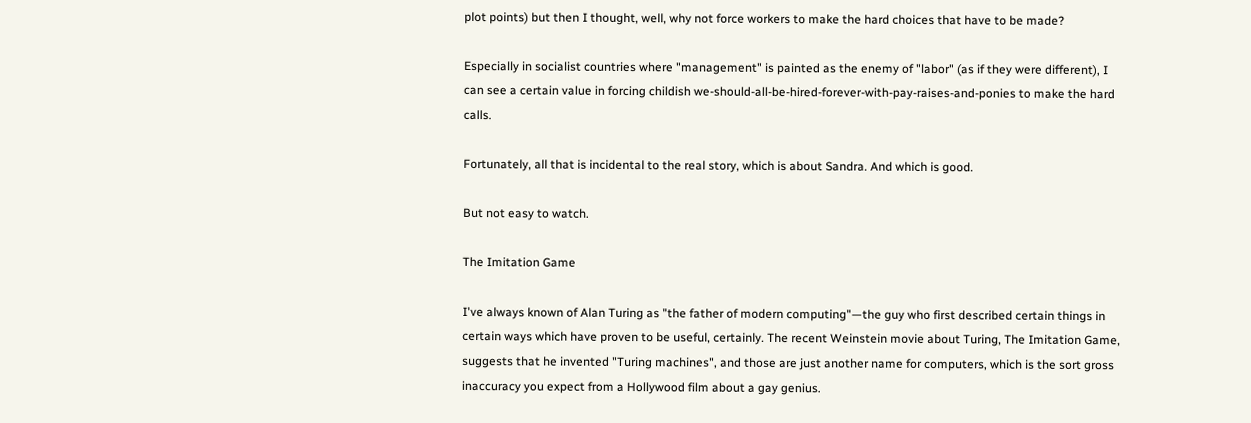plot points) but then I thought, well, why not force workers to make the hard choices that have to be made?

Especially in socialist countries where "management" is painted as the enemy of "labor" (as if they were different), I can see a certain value in forcing childish we-should-all-be-hired-forever-with-pay-raises-and-ponies to make the hard calls.

Fortunately, all that is incidental to the real story, which is about Sandra. And which is good.

But not easy to watch.

The Imitation Game

I've always known of Alan Turing as "the father of modern computing"—the guy who first described certain things in certain ways which have proven to be useful, certainly. The recent Weinstein movie about Turing, The Imitation Game, suggests that he invented "Turing machines", and those are just another name for computers, which is the sort gross inaccuracy you expect from a Hollywood film about a gay genius.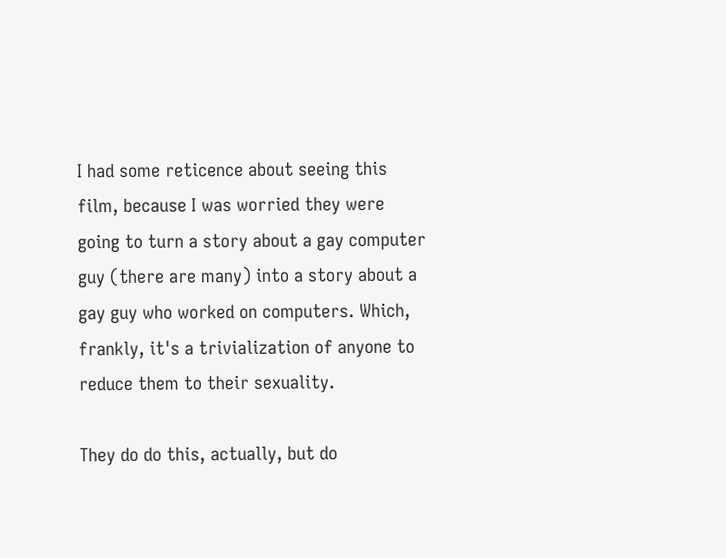I had some reticence about seeing this film, because I was worried they were going to turn a story about a gay computer guy (there are many) into a story about a gay guy who worked on computers. Which, frankly, it's a trivialization of anyone to reduce them to their sexuality.

They do do this, actually, but do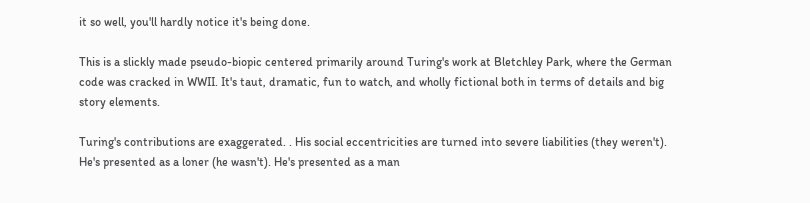it so well, you'll hardly notice it's being done.

This is a slickly made pseudo-biopic centered primarily around Turing's work at Bletchley Park, where the German code was cracked in WWII. It's taut, dramatic, fun to watch, and wholly fictional both in terms of details and big story elements.

Turing's contributions are exaggerated. . His social eccentricities are turned into severe liabilities (they weren't). He's presented as a loner (he wasn't). He's presented as a man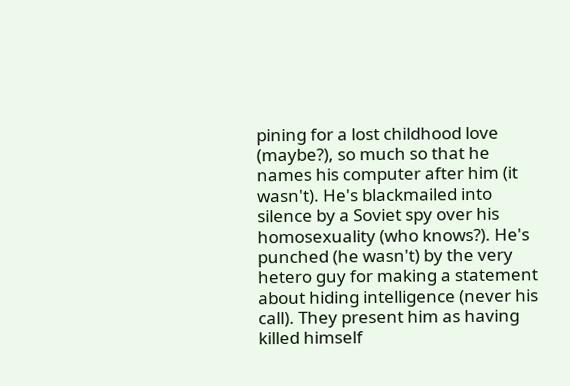pining for a lost childhood love (maybe?), so much so that he names his computer after him (it wasn't). He's blackmailed into silence by a Soviet spy over his homosexuality (who knows?). He's punched (he wasn't) by the very hetero guy for making a statement about hiding intelligence (never his call). They present him as having killed himself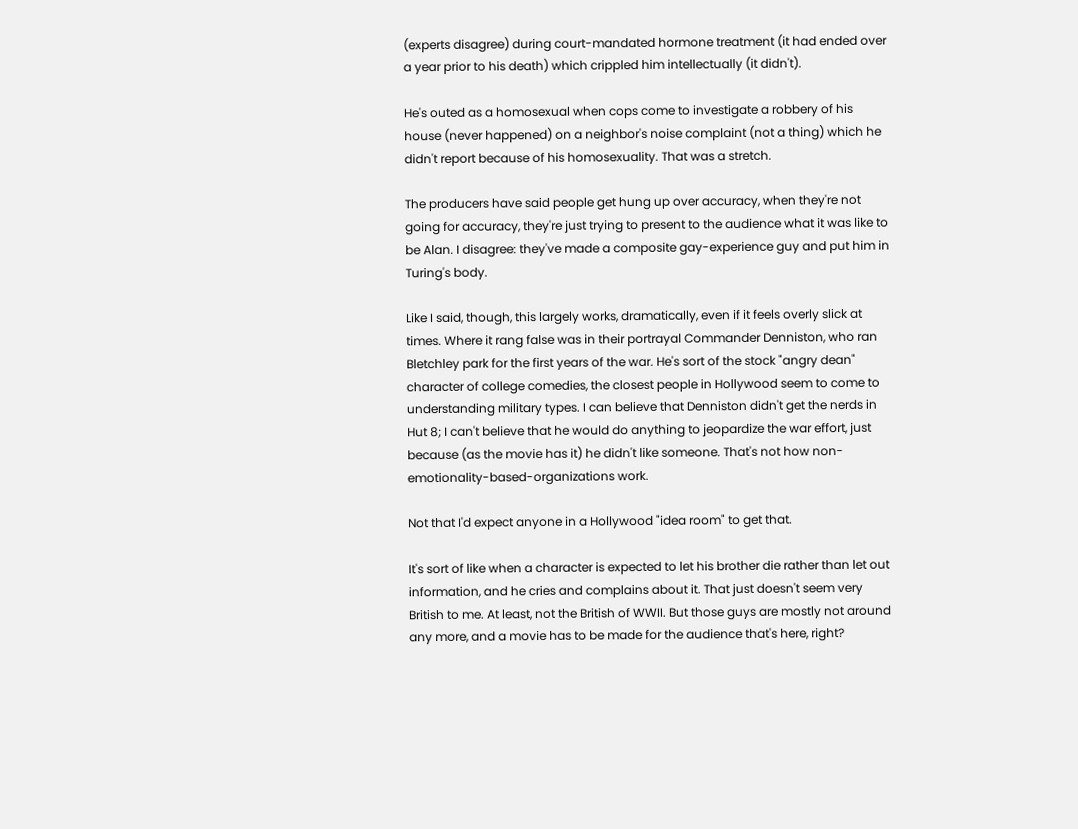(experts disagree) during court-mandated hormone treatment (it had ended over a year prior to his death) which crippled him intellectually (it didn't).

He's outed as a homosexual when cops come to investigate a robbery of his house (never happened) on a neighbor's noise complaint (not a thing) which he didn't report because of his homosexuality. That was a stretch.

The producers have said people get hung up over accuracy, when they're not going for accuracy, they're just trying to present to the audience what it was like to be Alan. I disagree: they've made a composite gay-experience guy and put him in Turing's body.

Like I said, though, this largely works, dramatically, even if it feels overly slick at times. Where it rang false was in their portrayal Commander Denniston, who ran Bletchley park for the first years of the war. He's sort of the stock "angry dean" character of college comedies, the closest people in Hollywood seem to come to understanding military types. I can believe that Denniston didn't get the nerds in Hut 8; I can't believe that he would do anything to jeopardize the war effort, just because (as the movie has it) he didn't like someone. That's not how non-emotionality-based-organizations work.

Not that I'd expect anyone in a Hollywood "idea room" to get that.

It's sort of like when a character is expected to let his brother die rather than let out information, and he cries and complains about it. That just doesn't seem very British to me. At least, not the British of WWII. But those guys are mostly not around any more, and a movie has to be made for the audience that's here, right?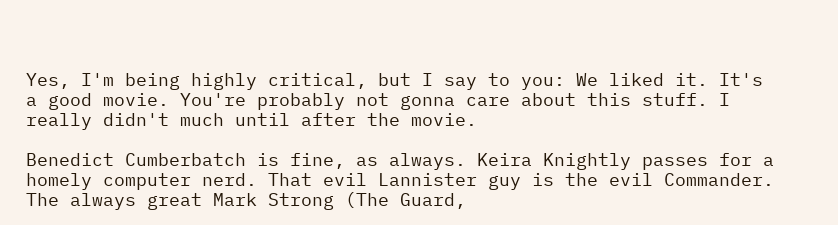Yes, I'm being highly critical, but I say to you: We liked it. It's a good movie. You're probably not gonna care about this stuff. I really didn't much until after the movie.

Benedict Cumberbatch is fine, as always. Keira Knightly passes for a homely computer nerd. That evil Lannister guy is the evil Commander. The always great Mark Strong (The Guard,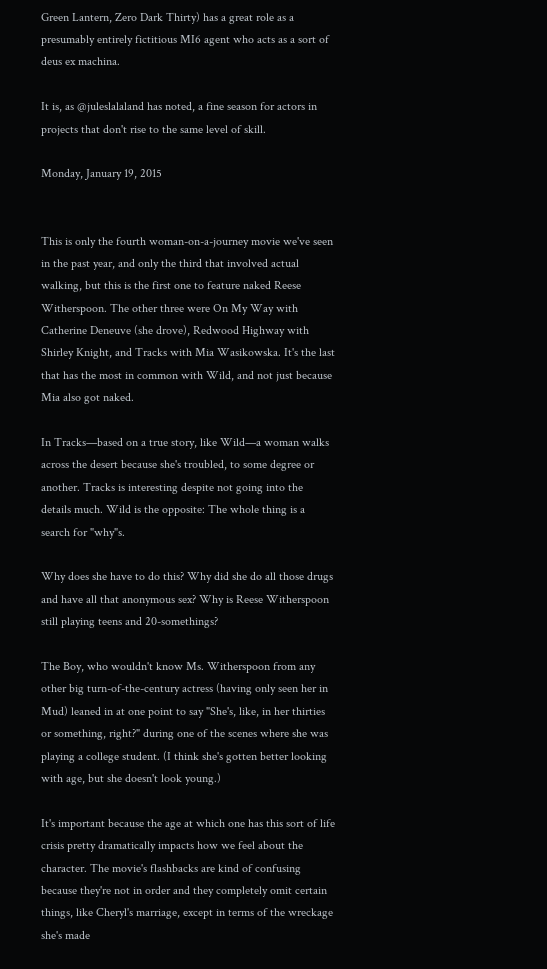Green Lantern, Zero Dark Thirty) has a great role as a presumably entirely fictitious MI6 agent who acts as a sort of deus ex machina.

It is, as @juleslalaland has noted, a fine season for actors in projects that don't rise to the same level of skill.

Monday, January 19, 2015


This is only the fourth woman-on-a-journey movie we've seen in the past year, and only the third that involved actual walking, but this is the first one to feature naked Reese Witherspoon. The other three were On My Way with Catherine Deneuve (she drove), Redwood Highway with Shirley Knight, and Tracks with Mia Wasikowska. It's the last that has the most in common with Wild, and not just because Mia also got naked.

In Tracks—based on a true story, like Wild—a woman walks across the desert because she's troubled, to some degree or another. Tracks is interesting despite not going into the details much. Wild is the opposite: The whole thing is a search for "why"s.

Why does she have to do this? Why did she do all those drugs and have all that anonymous sex? Why is Reese Witherspoon still playing teens and 20-somethings?

The Boy, who wouldn't know Ms. Witherspoon from any other big turn-of-the-century actress (having only seen her in Mud) leaned in at one point to say "She's, like, in her thirties or something, right?" during one of the scenes where she was playing a college student. (I think she's gotten better looking with age, but she doesn't look young.)

It's important because the age at which one has this sort of life crisis pretty dramatically impacts how we feel about the character. The movie's flashbacks are kind of confusing because they're not in order and they completely omit certain things, like Cheryl's marriage, except in terms of the wreckage she's made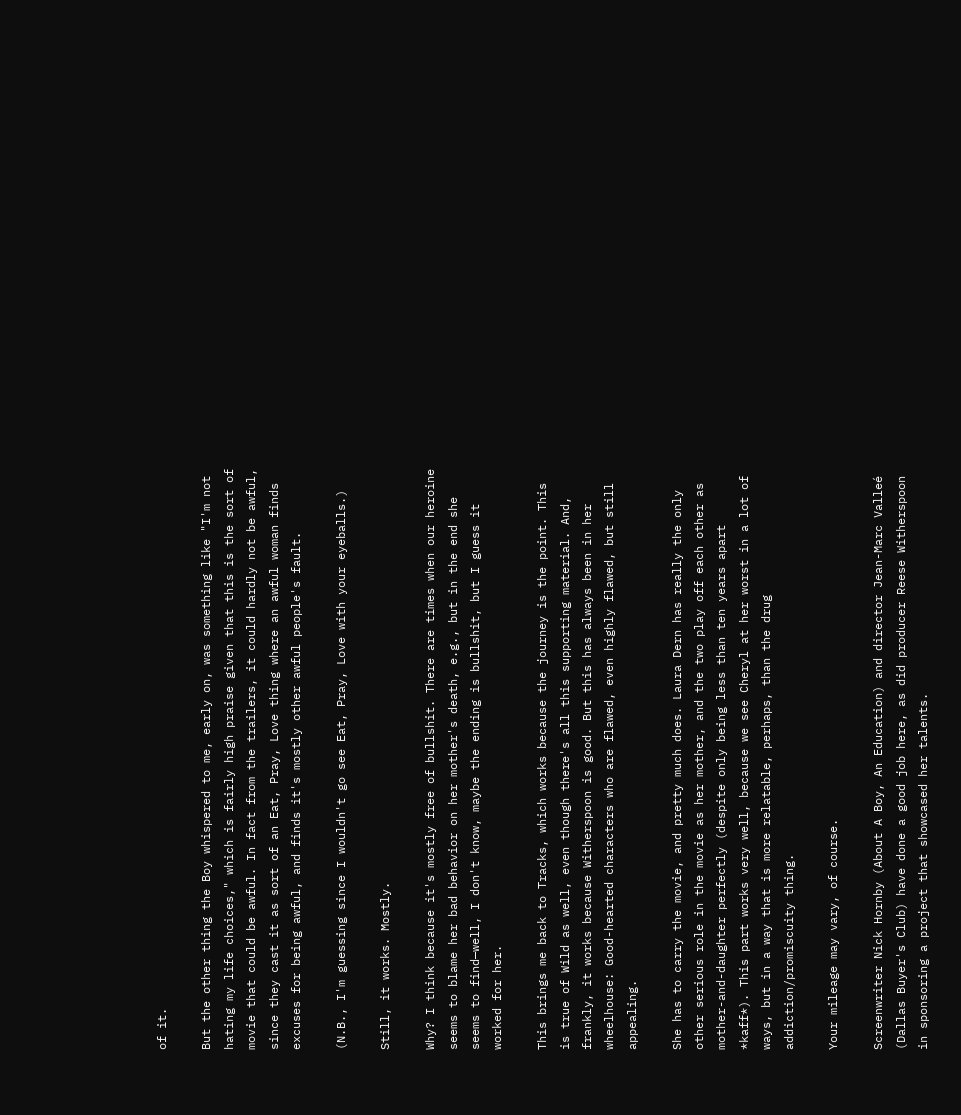of it.

But the other thing the Boy whispered to me, early on, was something like "I'm not hating my life choices," which is fairly high praise given that this is the sort of movie that could be awful. In fact from the trailers, it could hardly not be awful, since they cast it as sort of an Eat, Pray, Love thing where an awful woman finds excuses for being awful, and finds it's mostly other awful people's fault.

(N.B., I'm guessing since I wouldn't go see Eat, Pray, Love with your eyeballs.)

Still, it works. Mostly.

Why? I think because it's mostly free of bullshit. There are times when our heroine seems to blame her bad behavior on her mother's death, e.g., but in the end she seems to find—well, I don't know, maybe the ending is bullshit, but I guess it worked for her.

This brings me back to Tracks, which works because the journey is the point. This is true of Wild as well, even though there's all this supporting material. And, frankly, it works because Witherspoon is good. But this has always been in her wheelhouse: Good-hearted characters who are flawed, even highly flawed, but still appealing.

She has to carry the movie, and pretty much does. Laura Dern has really the only other serious role in the movie as her mother, and the two play off each other as mother-and-daughter perfectly (despite only being less than ten years apart *kaff*). This part works very well, because we see Cheryl at her worst in a lot of ways, but in a way that is more relatable, perhaps, than the drug addiction/promiscuity thing.

Your mileage may vary, of course.

Screenwriter Nick Hornby (About A Boy, An Education) and director Jean-Marc Valleé (Dallas Buyer's Club) have done a good job here, as did producer Reese Witherspoon in sponsoring a project that showcased her talents.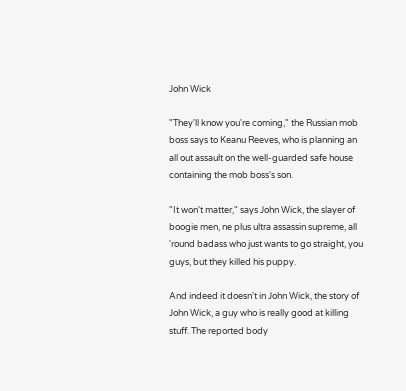John Wick

"They'll know you're coming," the Russian mob boss says to Keanu Reeves, who is planning an all out assault on the well-guarded safe house containing the mob boss's son.

"It won't matter," says John Wick, the slayer of boogie men, ne plus ultra assassin supreme, all 'round badass who just wants to go straight, you guys, but they killed his puppy.

And indeed it doesn't in John Wick, the story of John Wick, a guy who is really good at killing stuff. The reported body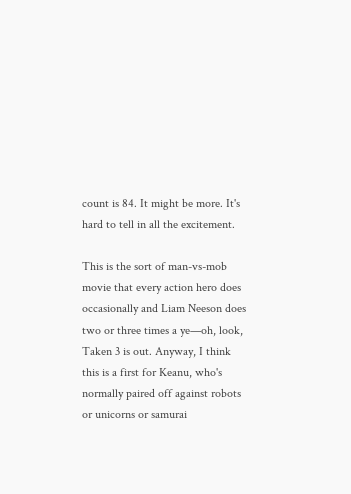count is 84. It might be more. It's hard to tell in all the excitement.

This is the sort of man-vs-mob movie that every action hero does occasionally and Liam Neeson does two or three times a ye—oh, look, Taken 3 is out. Anyway, I think this is a first for Keanu, who's normally paired off against robots or unicorns or samurai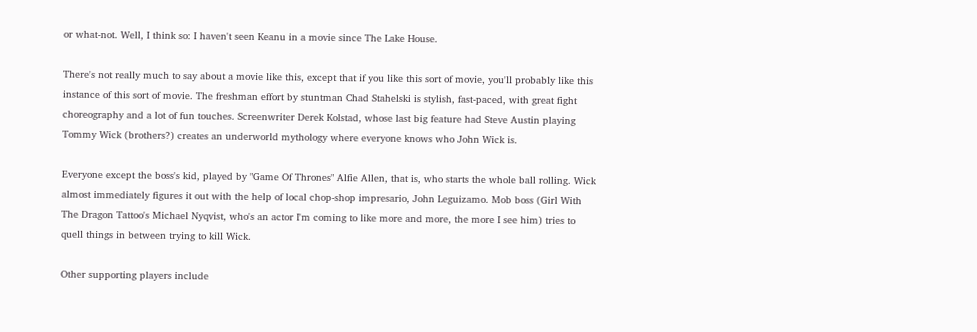or what-not. Well, I think so: I haven't seen Keanu in a movie since The Lake House.

There's not really much to say about a movie like this, except that if you like this sort of movie, you'll probably like this instance of this sort of movie. The freshman effort by stuntman Chad Stahelski is stylish, fast-paced, with great fight choreography and a lot of fun touches. Screenwriter Derek Kolstad, whose last big feature had Steve Austin playing Tommy Wick (brothers?) creates an underworld mythology where everyone knows who John Wick is.

Everyone except the boss's kid, played by "Game Of Thrones" Alfie Allen, that is, who starts the whole ball rolling. Wick almost immediately figures it out with the help of local chop-shop impresario, John Leguizamo. Mob boss (Girl With The Dragon Tattoo's Michael Nyqvist, who's an actor I'm coming to like more and more, the more I see him) tries to quell things in between trying to kill Wick.

Other supporting players include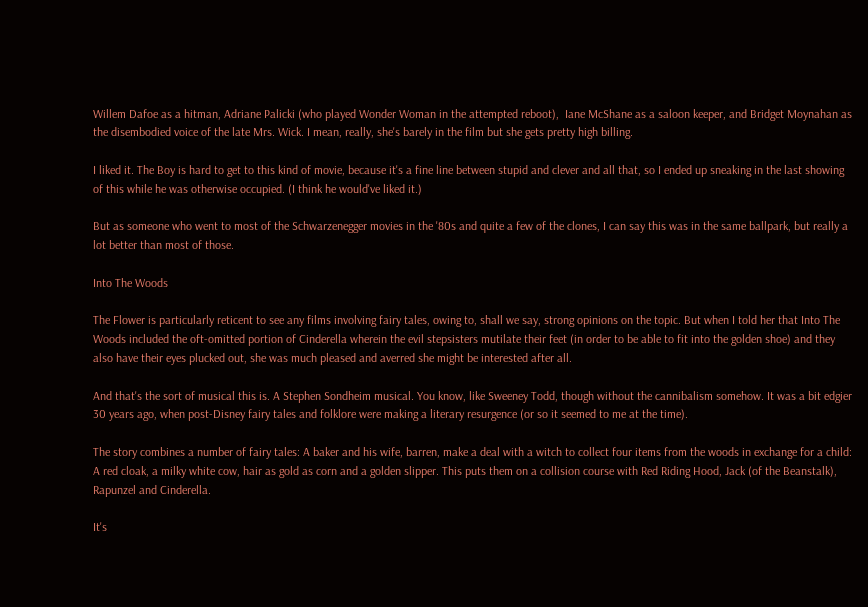Willem Dafoe as a hitman, Adriane Palicki (who played Wonder Woman in the attempted reboot),  Iane McShane as a saloon keeper, and Bridget Moynahan as the disembodied voice of the late Mrs. Wick. I mean, really, she's barely in the film but she gets pretty high billing.

I liked it. The Boy is hard to get to this kind of movie, because it's a fine line between stupid and clever and all that, so I ended up sneaking in the last showing of this while he was otherwise occupied. (I think he would've liked it.)

But as someone who went to most of the Schwarzenegger movies in the '80s and quite a few of the clones, I can say this was in the same ballpark, but really a lot better than most of those.

Into The Woods

The Flower is particularly reticent to see any films involving fairy tales, owing to, shall we say, strong opinions on the topic. But when I told her that Into The Woods included the oft-omitted portion of Cinderella wherein the evil stepsisters mutilate their feet (in order to be able to fit into the golden shoe) and they also have their eyes plucked out, she was much pleased and averred she might be interested after all.

And that's the sort of musical this is. A Stephen Sondheim musical. You know, like Sweeney Todd, though without the cannibalism somehow. It was a bit edgier 30 years ago, when post-Disney fairy tales and folklore were making a literary resurgence (or so it seemed to me at the time).

The story combines a number of fairy tales: A baker and his wife, barren, make a deal with a witch to collect four items from the woods in exchange for a child: A red cloak, a milky white cow, hair as gold as corn and a golden slipper. This puts them on a collision course with Red Riding Hood, Jack (of the Beanstalk), Rapunzel and Cinderella.

It's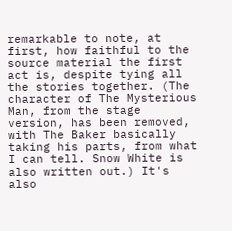remarkable to note, at first, how faithful to the source material the first act is, despite tying all the stories together. (The character of The Mysterious Man, from the stage version, has been removed, with The Baker basically taking his parts, from what I can tell. Snow White is also written out.) It's also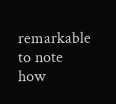remarkable to note how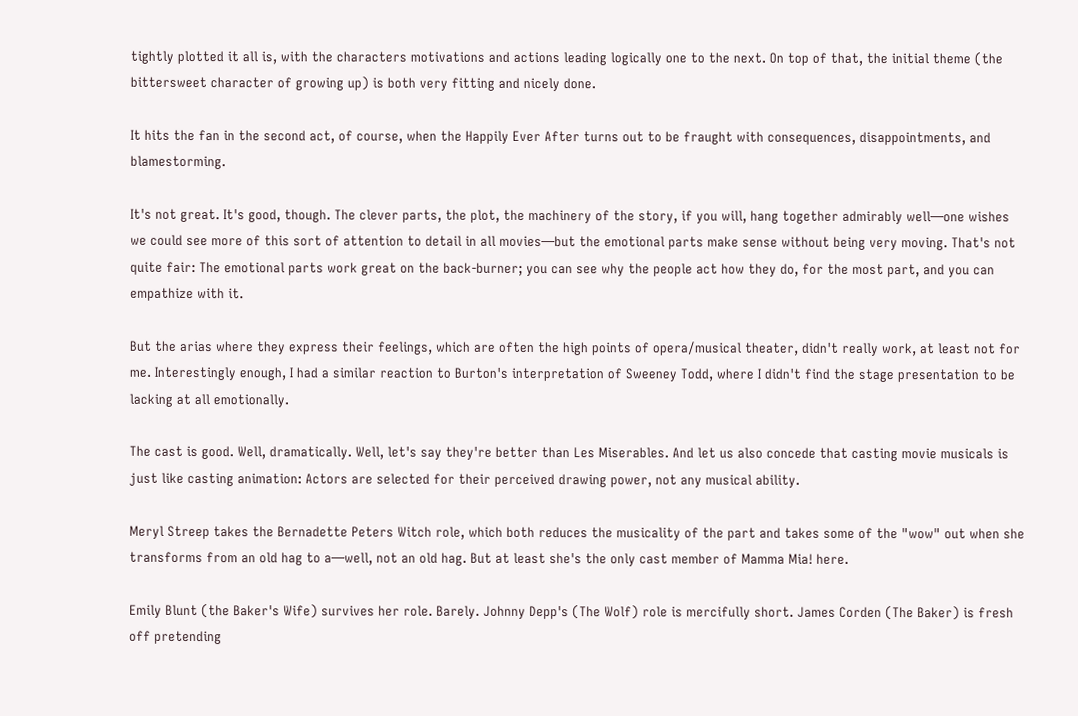tightly plotted it all is, with the characters motivations and actions leading logically one to the next. On top of that, the initial theme (the bittersweet character of growing up) is both very fitting and nicely done.

It hits the fan in the second act, of course, when the Happily Ever After turns out to be fraught with consequences, disappointments, and blamestorming.

It's not great. It's good, though. The clever parts, the plot, the machinery of the story, if you will, hang together admirably well—one wishes we could see more of this sort of attention to detail in all movies—but the emotional parts make sense without being very moving. That's not quite fair: The emotional parts work great on the back-burner; you can see why the people act how they do, for the most part, and you can empathize with it.

But the arias where they express their feelings, which are often the high points of opera/musical theater, didn't really work, at least not for me. Interestingly enough, I had a similar reaction to Burton's interpretation of Sweeney Todd, where I didn't find the stage presentation to be lacking at all emotionally.

The cast is good. Well, dramatically. Well, let's say they're better than Les Miserables. And let us also concede that casting movie musicals is just like casting animation: Actors are selected for their perceived drawing power, not any musical ability.

Meryl Streep takes the Bernadette Peters Witch role, which both reduces the musicality of the part and takes some of the "wow" out when she transforms from an old hag to a—well, not an old hag. But at least she's the only cast member of Mamma Mia! here.

Emily Blunt (the Baker's Wife) survives her role. Barely. Johnny Depp's (The Wolf) role is mercifully short. James Corden (The Baker) is fresh off pretending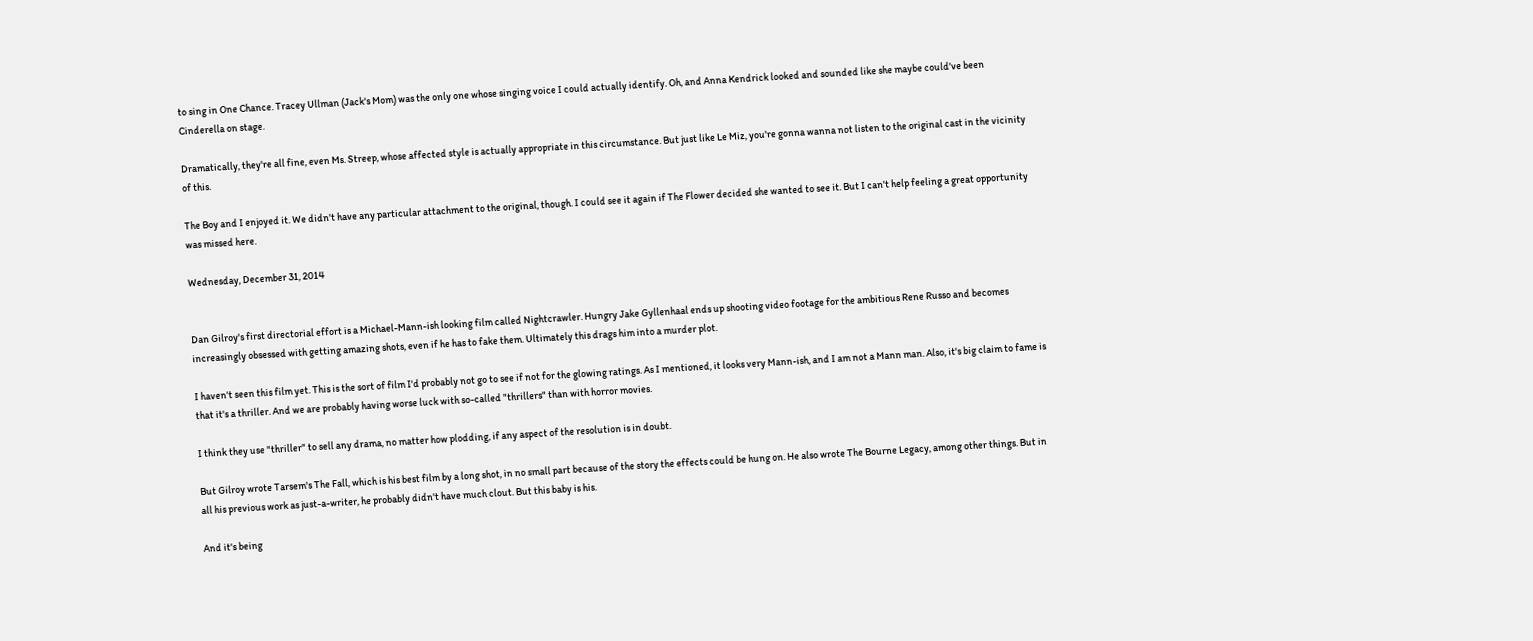to sing in One Chance. Tracey Ullman (Jack's Mom) was the only one whose singing voice I could actually identify. Oh, and Anna Kendrick looked and sounded like she maybe could've been Cinderella on stage.

Dramatically, they're all fine, even Ms. Streep, whose affected style is actually appropriate in this circumstance. But just like Le Miz, you're gonna wanna not listen to the original cast in the vicinity of this.

The Boy and I enjoyed it. We didn't have any particular attachment to the original, though. I could see it again if The Flower decided she wanted to see it. But I can't help feeling a great opportunity was missed here.

Wednesday, December 31, 2014


Dan Gilroy's first directorial effort is a Michael-Mann-ish looking film called Nightcrawler. Hungry Jake Gyllenhaal ends up shooting video footage for the ambitious Rene Russo and becomes increasingly obsessed with getting amazing shots, even if he has to fake them. Ultimately this drags him into a murder plot.

I haven't seen this film yet. This is the sort of film I'd probably not go to see if not for the glowing ratings. As I mentioned, it looks very Mann-ish, and I am not a Mann man. Also, it's big claim to fame is that it's a thriller. And we are probably having worse luck with so-called "thrillers" than with horror movies.

I think they use "thriller" to sell any drama, no matter how plodding, if any aspect of the resolution is in doubt.

But Gilroy wrote Tarsem's The Fall, which is his best film by a long shot, in no small part because of the story the effects could be hung on. He also wrote The Bourne Legacy, among other things. But in all his previous work as just-a-writer, he probably didn't have much clout. But this baby is his.

And it's being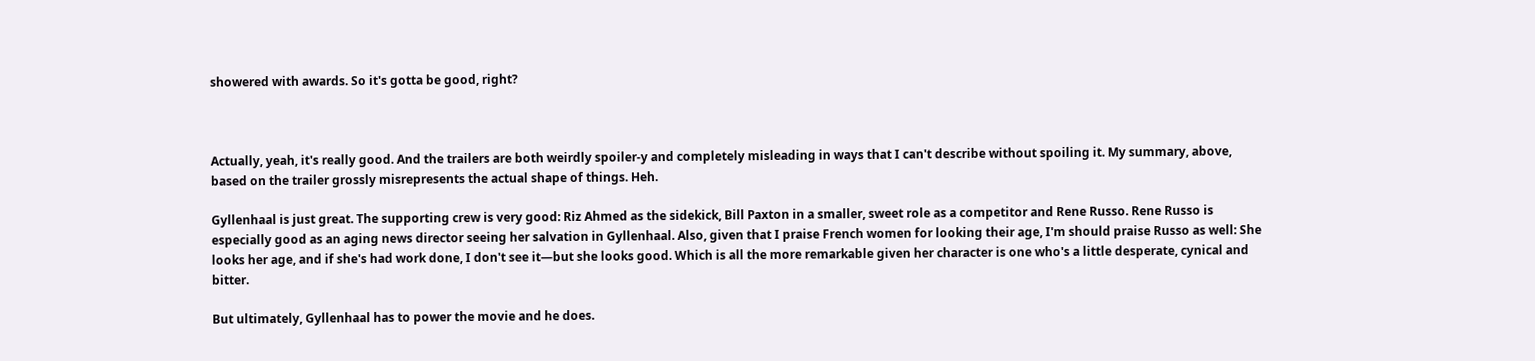showered with awards. So it's gotta be good, right?



Actually, yeah, it's really good. And the trailers are both weirdly spoiler-y and completely misleading in ways that I can't describe without spoiling it. My summary, above, based on the trailer grossly misrepresents the actual shape of things. Heh.

Gyllenhaal is just great. The supporting crew is very good: Riz Ahmed as the sidekick, Bill Paxton in a smaller, sweet role as a competitor and Rene Russo. Rene Russo is especially good as an aging news director seeing her salvation in Gyllenhaal. Also, given that I praise French women for looking their age, I'm should praise Russo as well: She looks her age, and if she's had work done, I don't see it—but she looks good. Which is all the more remarkable given her character is one who's a little desperate, cynical and bitter.

But ultimately, Gyllenhaal has to power the movie and he does.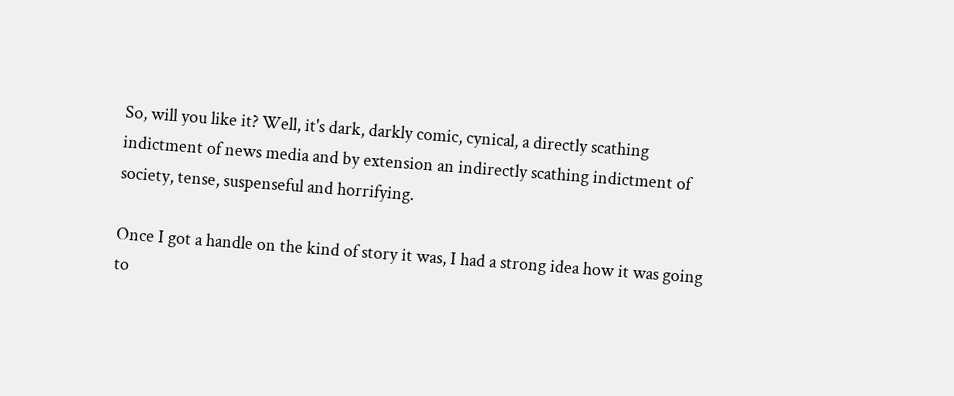So, will you like it? Well, it's dark, darkly comic, cynical, a directly scathing indictment of news media and by extension an indirectly scathing indictment of society, tense, suspenseful and horrifying.

Once I got a handle on the kind of story it was, I had a strong idea how it was going to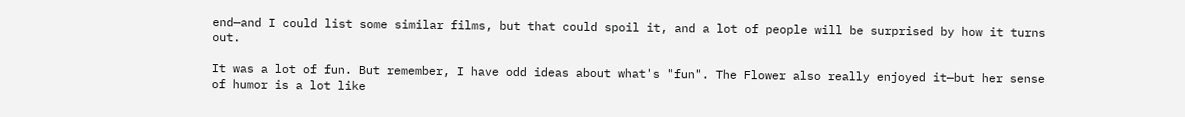end—and I could list some similar films, but that could spoil it, and a lot of people will be surprised by how it turns out.

It was a lot of fun. But remember, I have odd ideas about what's "fun". The Flower also really enjoyed it—but her sense of humor is a lot like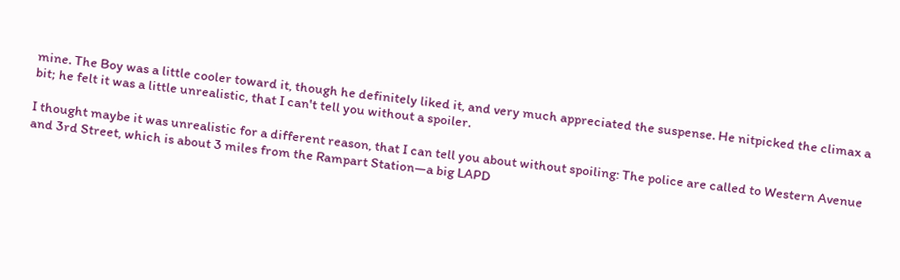mine. The Boy was a little cooler toward it, though he definitely liked it, and very much appreciated the suspense. He nitpicked the climax a bit; he felt it was a little unrealistic, that I can't tell you without a spoiler.

I thought maybe it was unrealistic for a different reason, that I can tell you about without spoiling: The police are called to Western Avenue and 3rd Street, which is about 3 miles from the Rampart Station—a big LAPD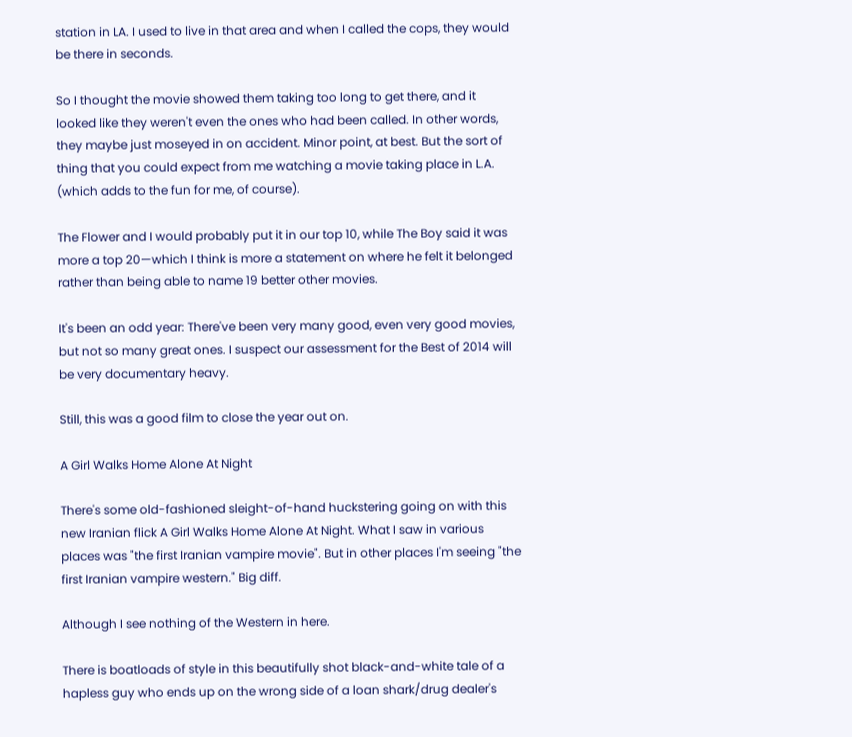station in LA. I used to live in that area and when I called the cops, they would be there in seconds.

So I thought the movie showed them taking too long to get there, and it looked like they weren't even the ones who had been called. In other words, they maybe just moseyed in on accident. Minor point, at best. But the sort of thing that you could expect from me watching a movie taking place in L.A. (which adds to the fun for me, of course).

The Flower and I would probably put it in our top 10, while The Boy said it was more a top 20—which I think is more a statement on where he felt it belonged rather than being able to name 19 better other movies.

It's been an odd year: There've been very many good, even very good movies, but not so many great ones. I suspect our assessment for the Best of 2014 will be very documentary heavy.

Still, this was a good film to close the year out on.

A Girl Walks Home Alone At Night

There's some old-fashioned sleight-of-hand huckstering going on with this new Iranian flick A Girl Walks Home Alone At Night. What I saw in various places was "the first Iranian vampire movie". But in other places I'm seeing "the first Iranian vampire western." Big diff.

Although I see nothing of the Western in here.

There is boatloads of style in this beautifully shot black-and-white tale of a hapless guy who ends up on the wrong side of a loan shark/drug dealer's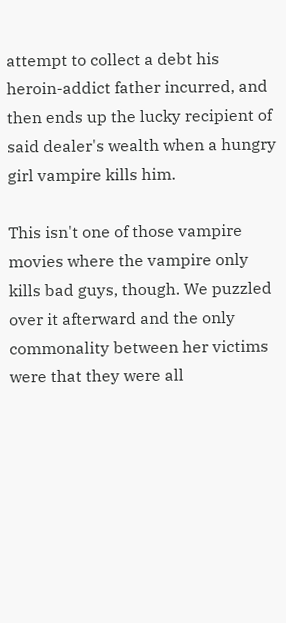attempt to collect a debt his heroin-addict father incurred, and then ends up the lucky recipient of said dealer's wealth when a hungry girl vampire kills him.

This isn't one of those vampire movies where the vampire only kills bad guys, though. We puzzled over it afterward and the only commonality between her victims were that they were all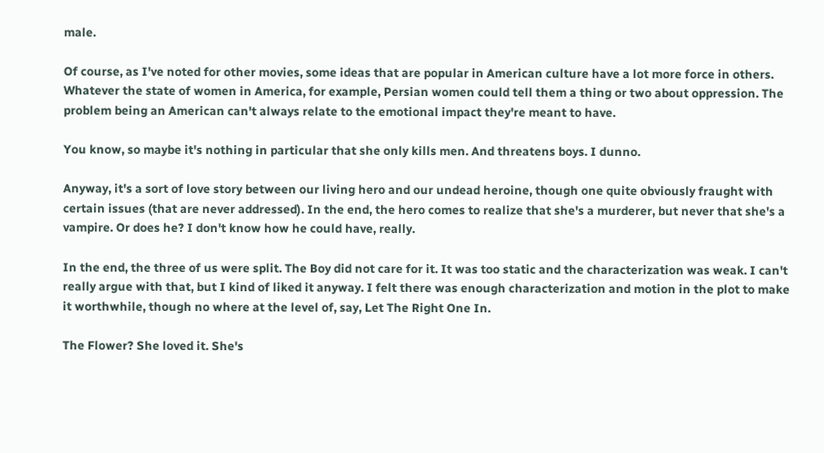male.

Of course, as I've noted for other movies, some ideas that are popular in American culture have a lot more force in others. Whatever the state of women in America, for example, Persian women could tell them a thing or two about oppression. The problem being an American can't always relate to the emotional impact they're meant to have.

You know, so maybe it's nothing in particular that she only kills men. And threatens boys. I dunno.

Anyway, it's a sort of love story between our living hero and our undead heroine, though one quite obviously fraught with certain issues (that are never addressed). In the end, the hero comes to realize that she's a murderer, but never that she's a vampire. Or does he? I don't know how he could have, really.

In the end, the three of us were split. The Boy did not care for it. It was too static and the characterization was weak. I can't really argue with that, but I kind of liked it anyway. I felt there was enough characterization and motion in the plot to make it worthwhile, though no where at the level of, say, Let The Right One In.

The Flower? She loved it. She's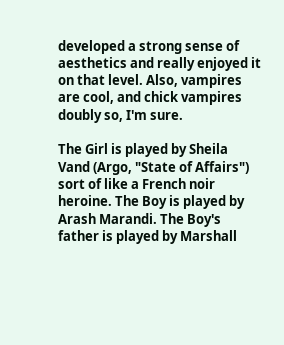developed a strong sense of aesthetics and really enjoyed it on that level. Also, vampires are cool, and chick vampires doubly so, I'm sure.

The Girl is played by Sheila Vand (Argo, "State of Affairs") sort of like a French noir heroine. The Boy is played by Arash Marandi. The Boy's father is played by Marshall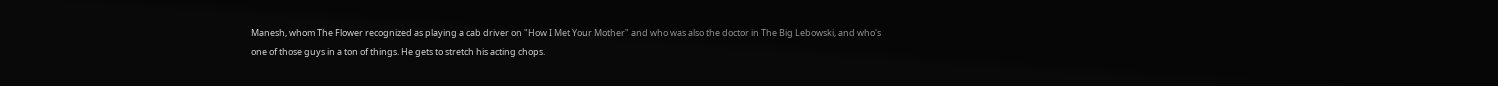Manesh, whom The Flower recognized as playing a cab driver on "How I Met Your Mother" and who was also the doctor in The Big Lebowski, and who's one of those guys in a ton of things. He gets to stretch his acting chops.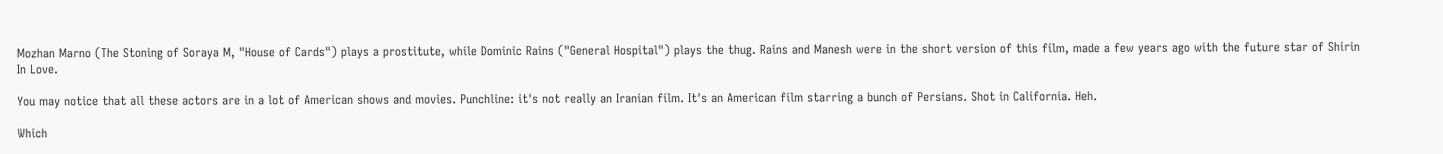Mozhan Marno (The Stoning of Soraya M, "House of Cards") plays a prostitute, while Dominic Rains ("General Hospital") plays the thug. Rains and Manesh were in the short version of this film, made a few years ago with the future star of Shirin In Love.

You may notice that all these actors are in a lot of American shows and movies. Punchline: it's not really an Iranian film. It's an American film starring a bunch of Persians. Shot in California. Heh.

Which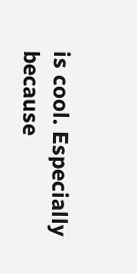is cool. Especially because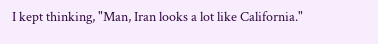I kept thinking, "Man, Iran looks a lot like California."